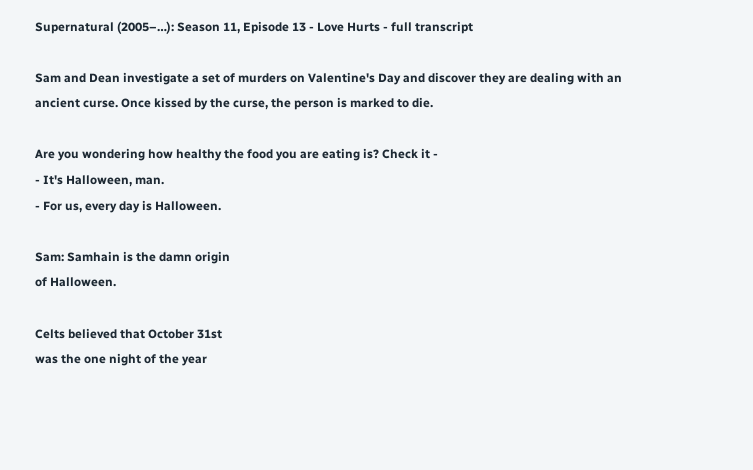Supernatural (2005–…): Season 11, Episode 13 - Love Hurts - full transcript

Sam and Dean investigate a set of murders on Valentine's Day and discover they are dealing with an ancient curse. Once kissed by the curse, the person is marked to die.

Are you wondering how healthy the food you are eating is? Check it -
- It's Halloween, man.
- For us, every day is Halloween.

Sam: Samhain is the damn origin
of Halloween.

Celts believed that October 31st
was the one night of the year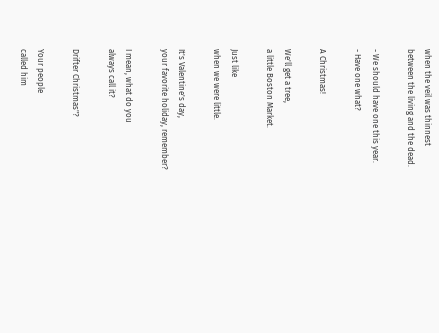when the veil was thinnest
between the living and the dead.

- We should have one this year.
- Have one what?

A Christmas!

We'll get a tree,
a little Boston Market.

Just like
when we were little.

It's Valentine's day,
your favorite holiday, remember?

I mean, what do you
always call it?

Drifter Christmas"?

Your people
called him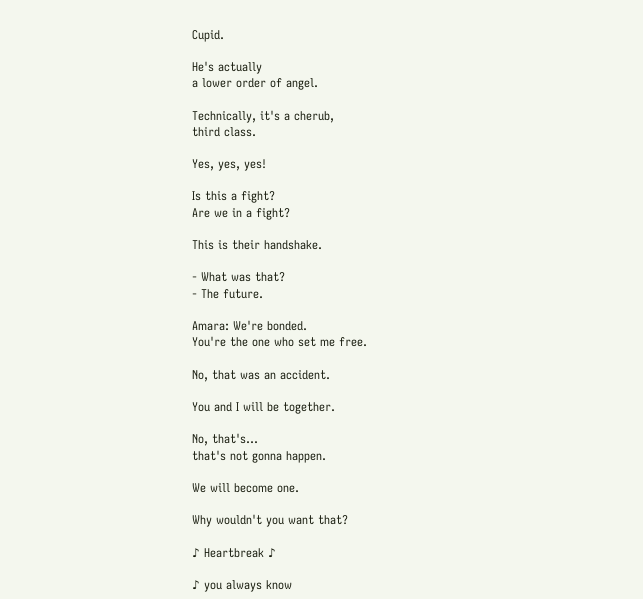Cupid.

He's actually
a lower order of angel.

Technically, it's a cherub,
third class.

Yes, yes, yes!

Is this a fight?
Are we in a fight?

This is their handshake.

- What was that?
- The future.

Amara: We're bonded.
You're the one who set me free.

No, that was an accident.

You and I will be together.

No, that's...
that's not gonna happen.

We will become one.

Why wouldn't you want that?

♪ Heartbreak ♪

♪ you always know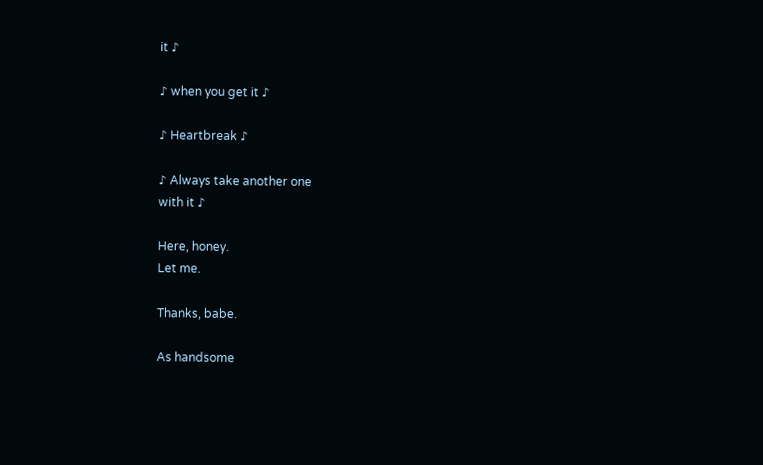it ♪

♪ when you get it ♪

♪ Heartbreak ♪

♪ Always take another one
with it ♪

Here, honey.
Let me.

Thanks, babe.

As handsome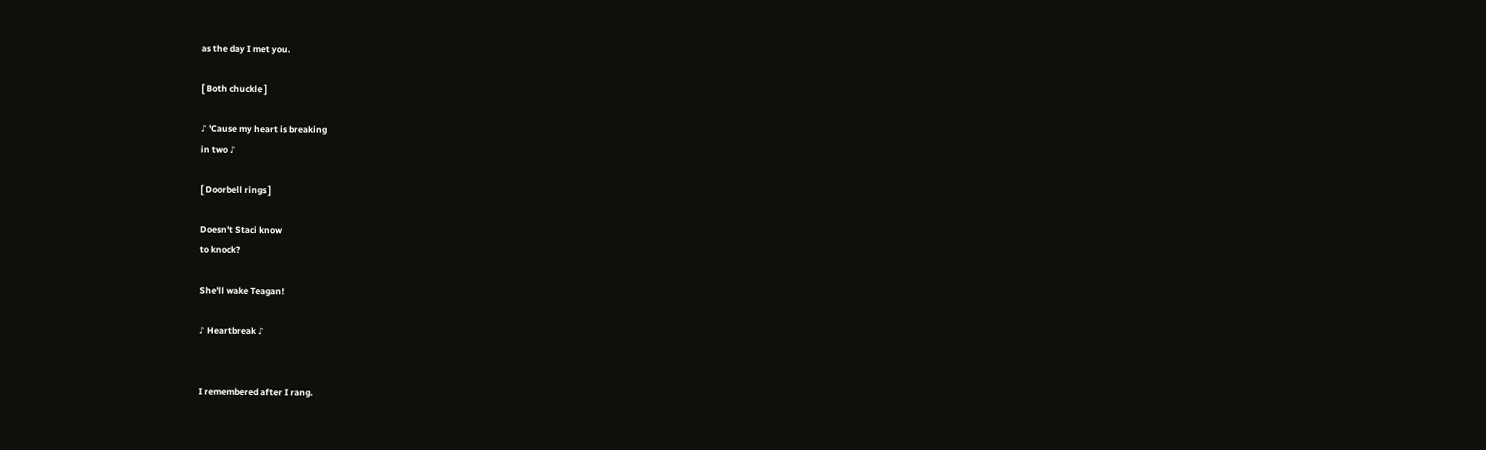as the day I met you.

[ Both chuckle ]

♪ 'Cause my heart is breaking
in two ♪

[ Doorbell rings ]

Doesn't Staci know
to knock?

She'll wake Teagan!

♪ Heartbreak ♪


I remembered after I rang.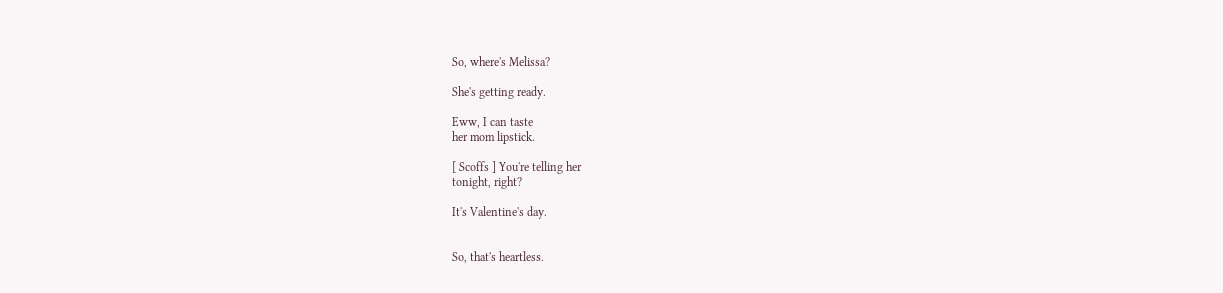So, where's Melissa?

She's getting ready.

Eww, I can taste
her mom lipstick.

[ Scoffs ] You're telling her
tonight, right?

It's Valentine's day.


So, that's heartless.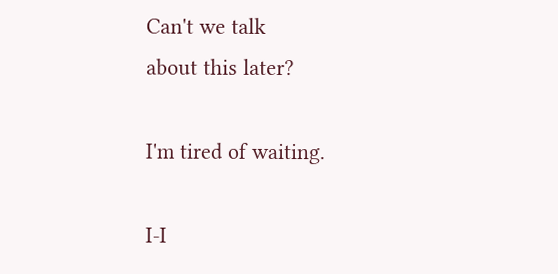Can't we talk
about this later?

I'm tired of waiting.

I-I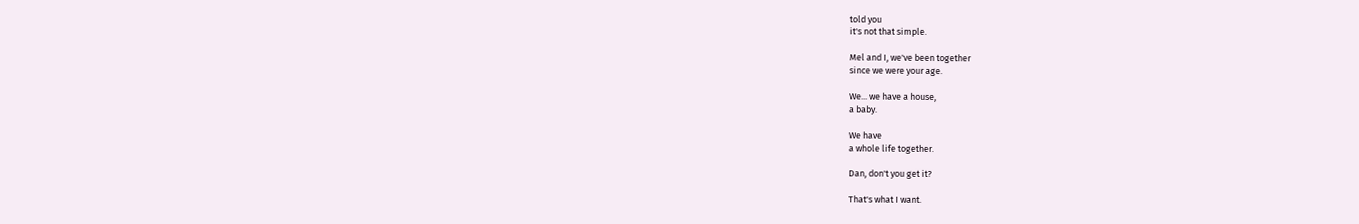told you
it's not that simple.

Mel and I, we've been together
since we were your age.

We... we have a house,
a baby.

We have
a whole life together.

Dan, don't you get it?

That's what I want.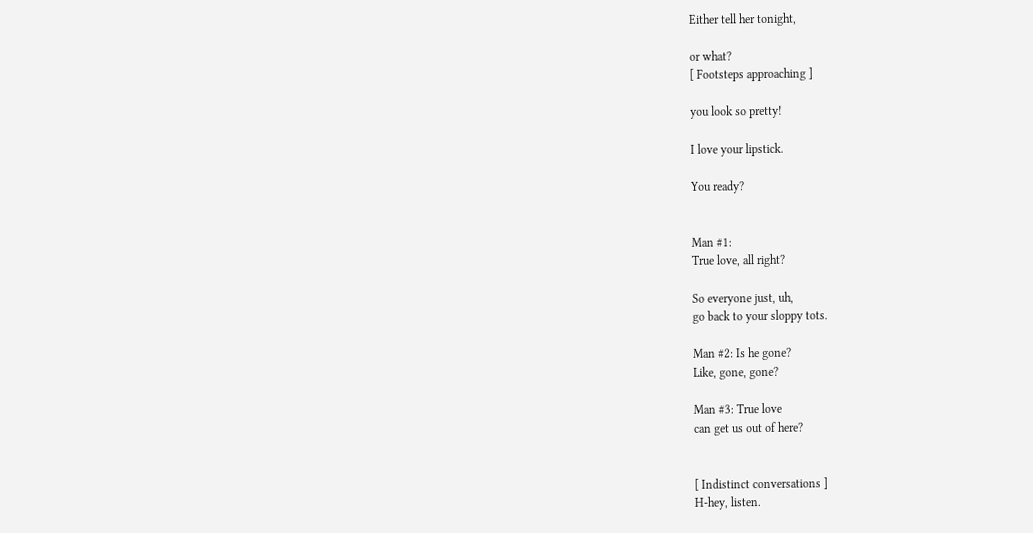Either tell her tonight,

or what?
[ Footsteps approaching ]

you look so pretty!

I love your lipstick.

You ready?


Man #1:
True love, all right?

So everyone just, uh,
go back to your sloppy tots.

Man #2: Is he gone?
Like, gone, gone?

Man #3: True love
can get us out of here?


[ Indistinct conversations ]
H-hey, listen.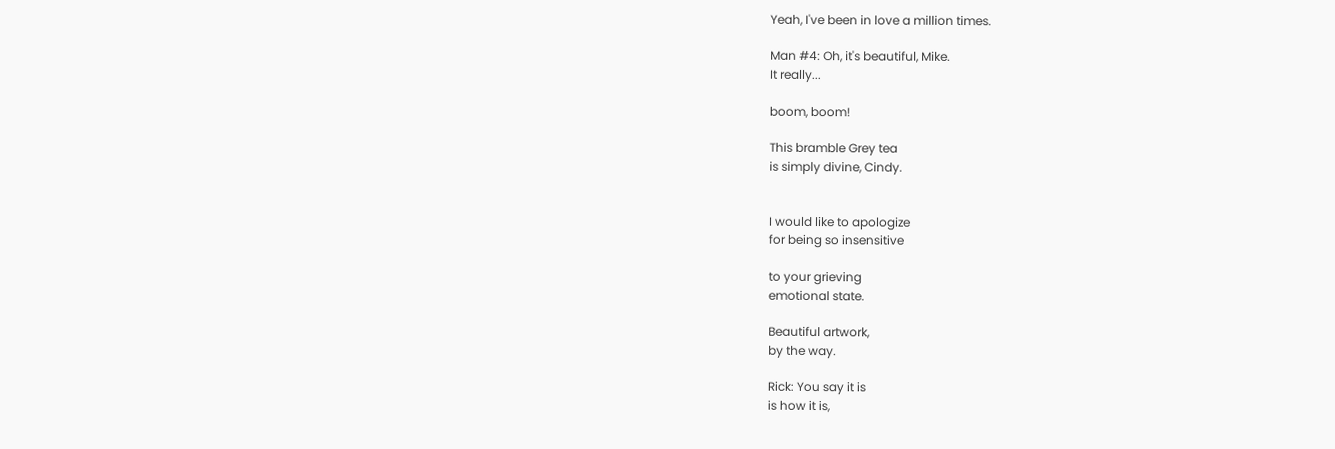Yeah, I've been in love a million times.

Man #4: Oh, it's beautiful, Mike.
It really...

boom, boom!

This bramble Grey tea
is simply divine, Cindy.


I would like to apologize
for being so insensitive

to your grieving
emotional state.

Beautiful artwork,
by the way.

Rick: You say it is
is how it is,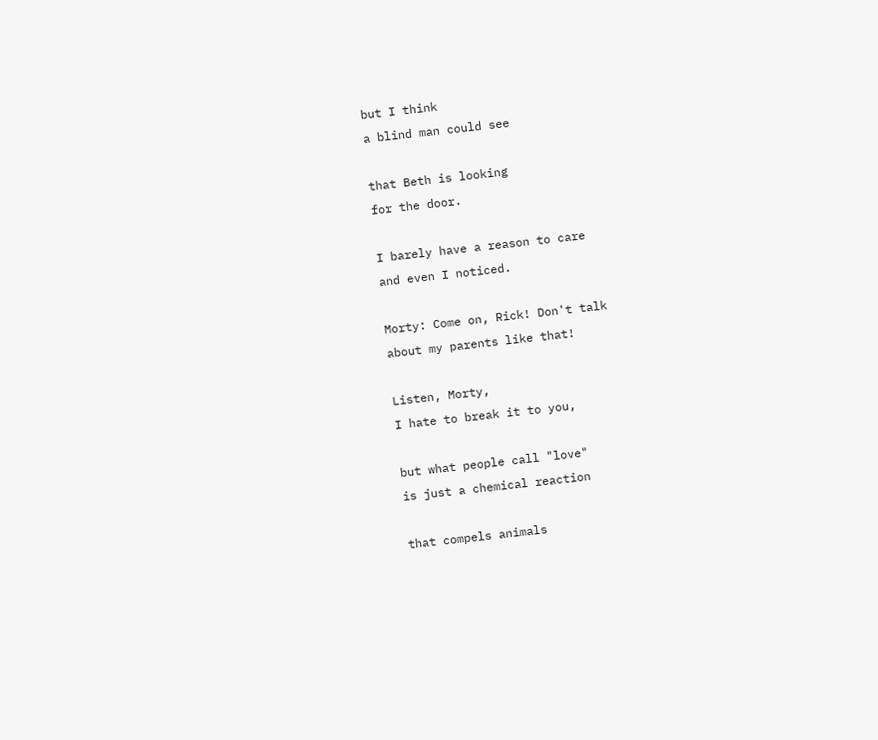but I think
a blind man could see

that Beth is looking
for the door.

I barely have a reason to care
and even I noticed.

Morty: Come on, Rick! Don't talk
about my parents like that!

Listen, Morty,
I hate to break it to you,

but what people call "love"
is just a chemical reaction

that compels animals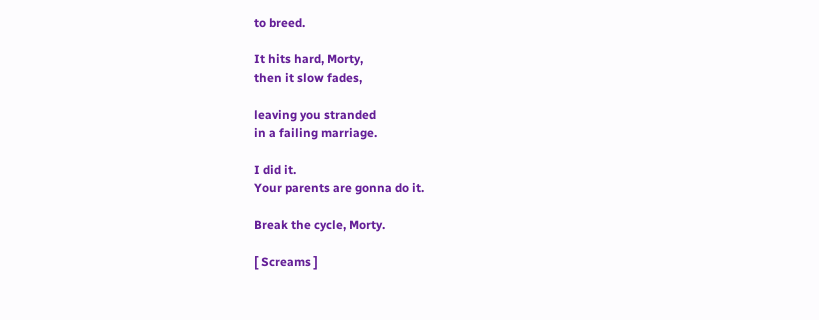to breed.

It hits hard, Morty,
then it slow fades,

leaving you stranded
in a failing marriage.

I did it.
Your parents are gonna do it.

Break the cycle, Morty.

[ Screams ]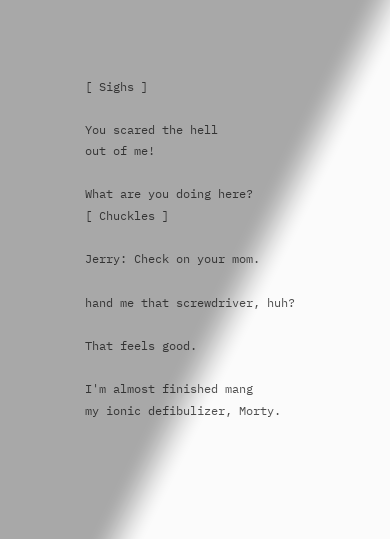[ Sighs ]

You scared the hell
out of me!

What are you doing here?
[ Chuckles ]

Jerry: Check on your mom.

hand me that screwdriver, huh?

That feels good.

I'm almost finished mang
my ionic defibulizer, Morty.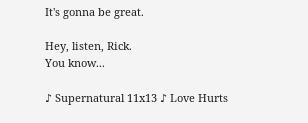It's gonna be great.

Hey, listen, Rick.
You know...

♪ Supernatural 11x13 ♪ Love Hurts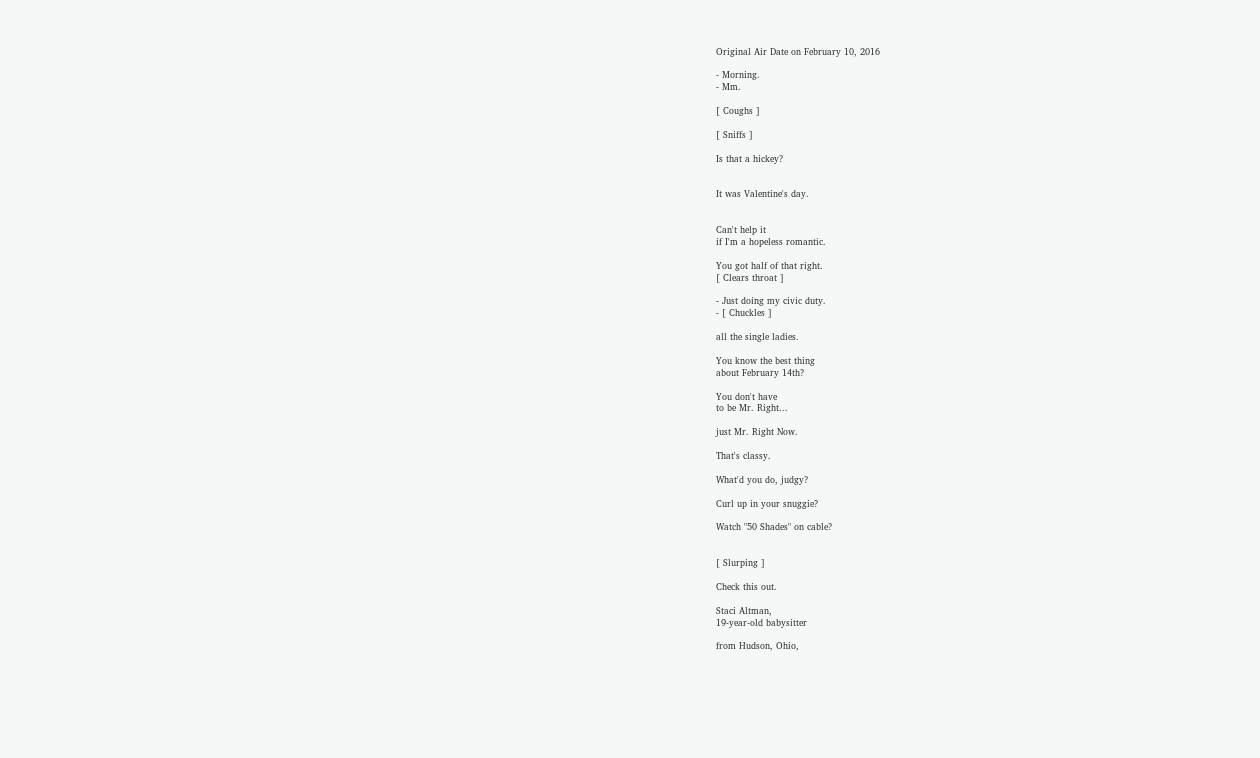Original Air Date on February 10, 2016

- Morning.
- Mm.

[ Coughs ]

[ Sniffs ]

Is that a hickey?


It was Valentine's day.


Can't help it
if I'm a hopeless romantic.

You got half of that right.
[ Clears throat ]

- Just doing my civic duty.
- [ Chuckles ]

all the single ladies.

You know the best thing
about February 14th?

You don't have
to be Mr. Right...

just Mr. Right Now.

That's classy.

What'd you do, judgy?

Curl up in your snuggie?

Watch "50 Shades" on cable?


[ Slurping ]

Check this out.

Staci Altman,
19-year-old babysitter

from Hudson, Ohio,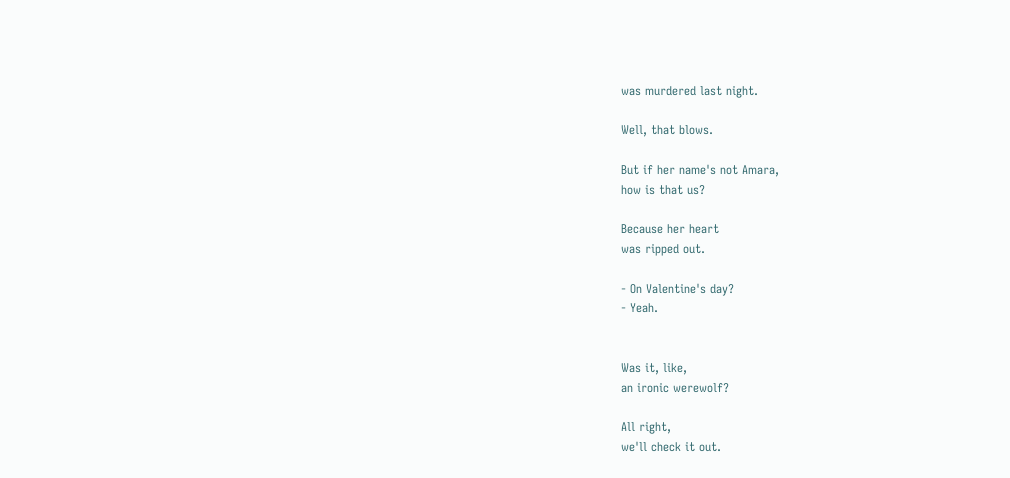was murdered last night.

Well, that blows.

But if her name's not Amara,
how is that us?

Because her heart
was ripped out.

- On Valentine's day?
- Yeah.


Was it, like,
an ironic werewolf?

All right,
we'll check it out.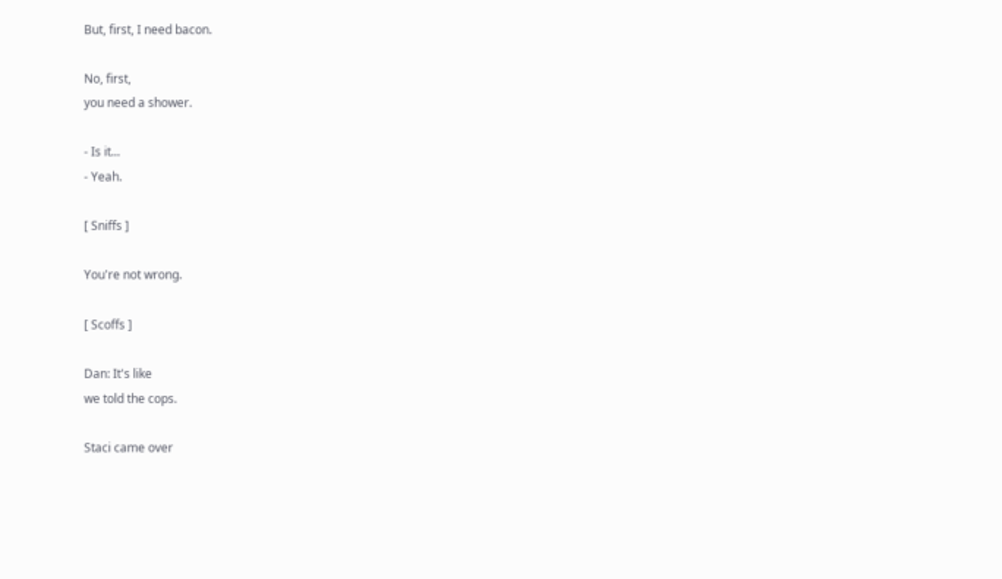But, first, I need bacon.

No, first,
you need a shower.

- Is it...
- Yeah.

[ Sniffs ]

You're not wrong.

[ Scoffs ]

Dan: It's like
we told the cops.

Staci came over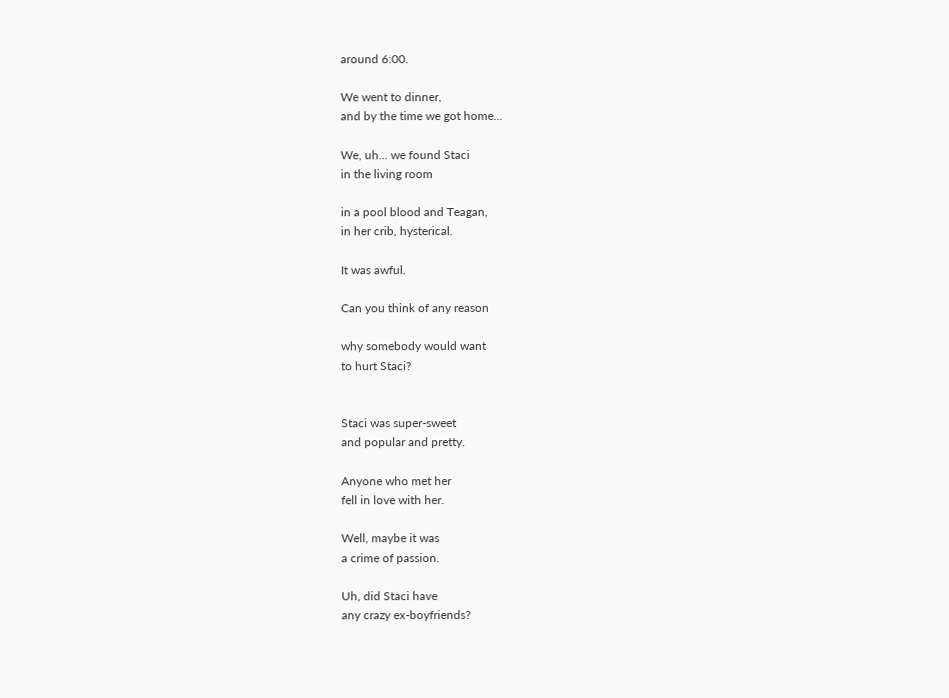around 6:00.

We went to dinner,
and by the time we got home...

We, uh... we found Staci
in the living room

in a pool blood and Teagan,
in her crib, hysterical.

It was awful.

Can you think of any reason

why somebody would want
to hurt Staci?


Staci was super-sweet
and popular and pretty.

Anyone who met her
fell in love with her.

Well, maybe it was
a crime of passion.

Uh, did Staci have
any crazy ex-boyfriends?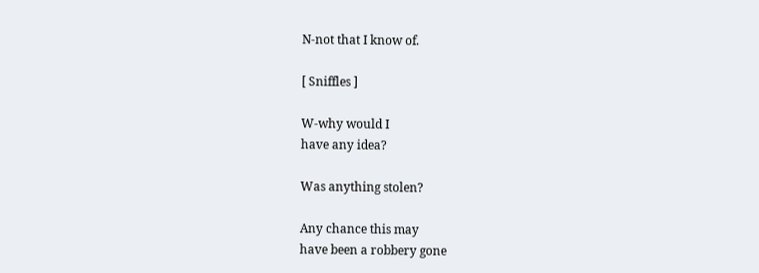N-not that I know of.

[ Sniffles ]

W-why would I
have any idea?

Was anything stolen?

Any chance this may
have been a robbery gone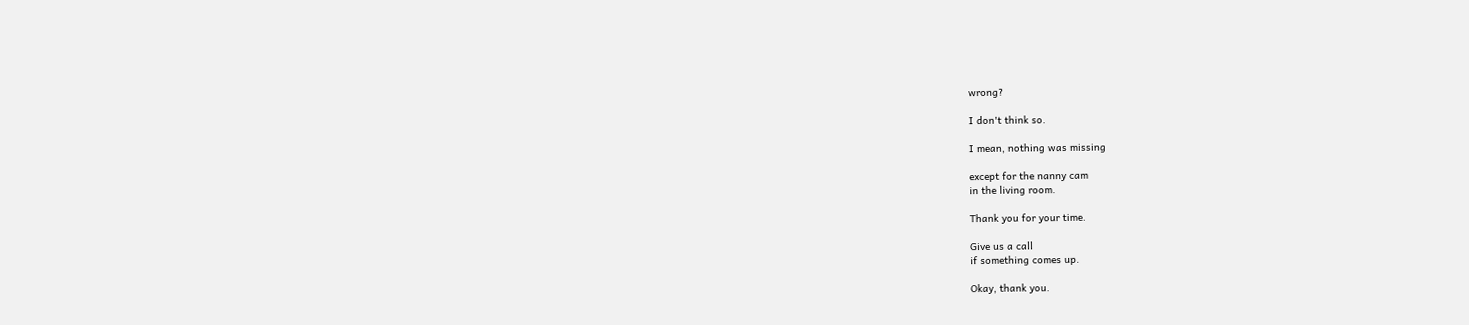wrong?

I don't think so.

I mean, nothing was missing

except for the nanny cam
in the living room.

Thank you for your time.

Give us a call
if something comes up.

Okay, thank you.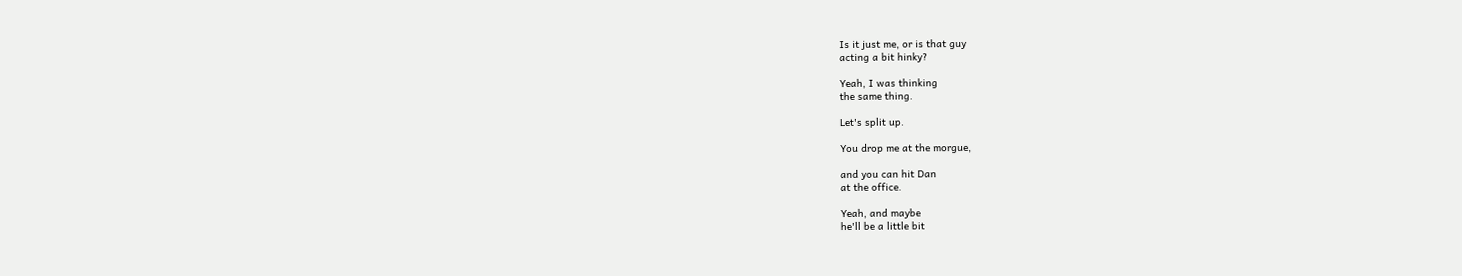Is it just me, or is that guy
acting a bit hinky?

Yeah, I was thinking
the same thing.

Let's split up.

You drop me at the morgue,

and you can hit Dan
at the office.

Yeah, and maybe
he'll be a little bit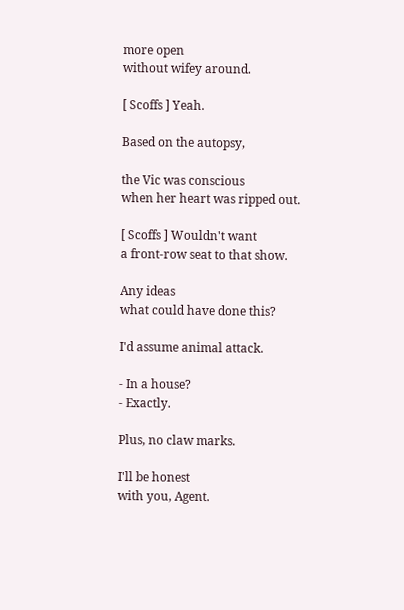more open
without wifey around.

[ Scoffs ] Yeah.

Based on the autopsy,

the Vic was conscious
when her heart was ripped out.

[ Scoffs ] Wouldn't want
a front-row seat to that show.

Any ideas
what could have done this?

I'd assume animal attack.

- In a house?
- Exactly.

Plus, no claw marks.

I'll be honest
with you, Agent.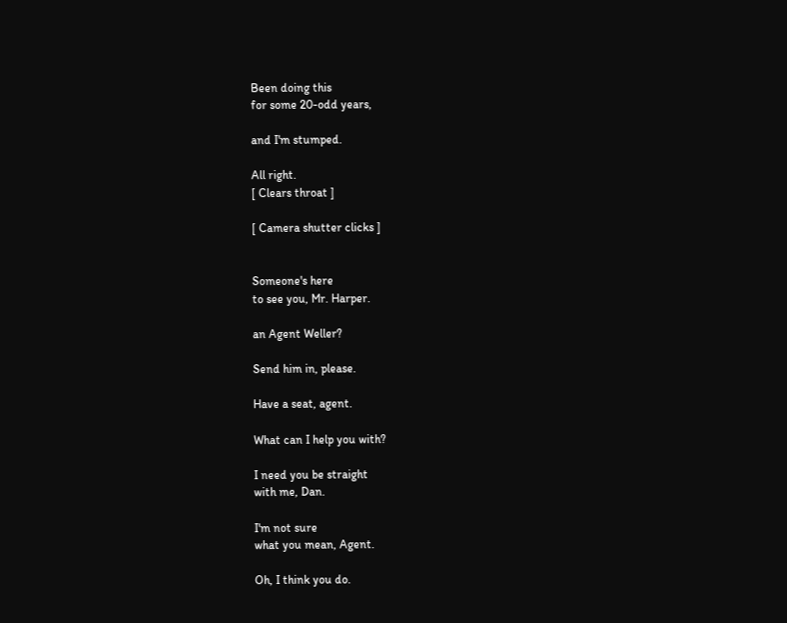Been doing this
for some 20-odd years,

and I'm stumped.

All right.
[ Clears throat ]

[ Camera shutter clicks ]


Someone's here
to see you, Mr. Harper.

an Agent Weller?

Send him in, please.

Have a seat, agent.

What can I help you with?

I need you be straight
with me, Dan.

I'm not sure
what you mean, Agent.

Oh, I think you do.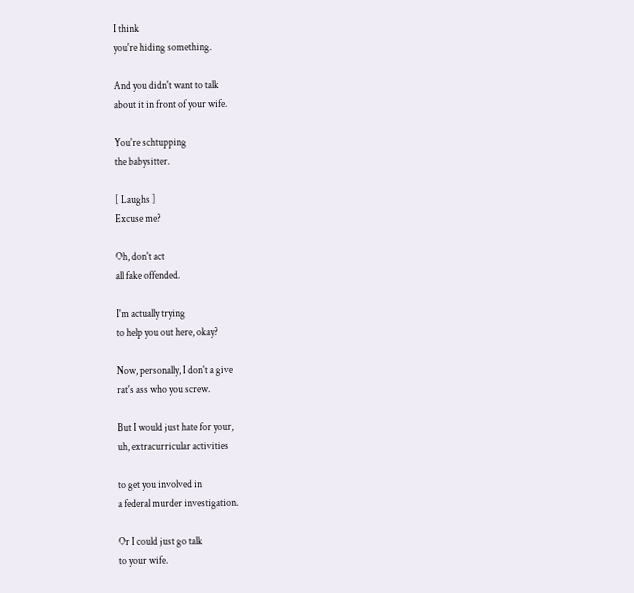I think
you're hiding something.

And you didn't want to talk
about it in front of your wife.

You're schtupping
the babysitter.

[ Laughs ]
Excuse me?

Oh, don't act
all fake offended.

I'm actually trying
to help you out here, okay?

Now, personally, I don't a give
rat's ass who you screw.

But I would just hate for your,
uh, extracurricular activities

to get you involved in
a federal murder investigation.

Or I could just go talk
to your wife.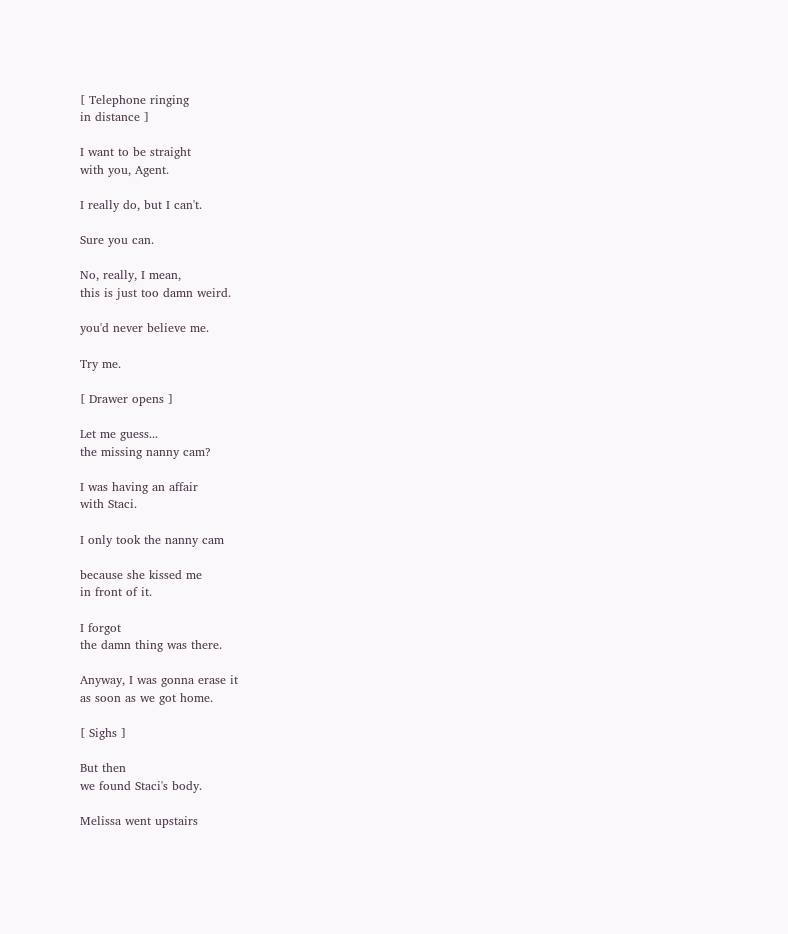[ Telephone ringing
in distance ]

I want to be straight
with you, Agent.

I really do, but I can't.

Sure you can.

No, really, I mean,
this is just too damn weird.

you'd never believe me.

Try me.

[ Drawer opens ]

Let me guess...
the missing nanny cam?

I was having an affair
with Staci.

I only took the nanny cam

because she kissed me
in front of it.

I forgot
the damn thing was there.

Anyway, I was gonna erase it
as soon as we got home.

[ Sighs ]

But then
we found Staci's body.

Melissa went upstairs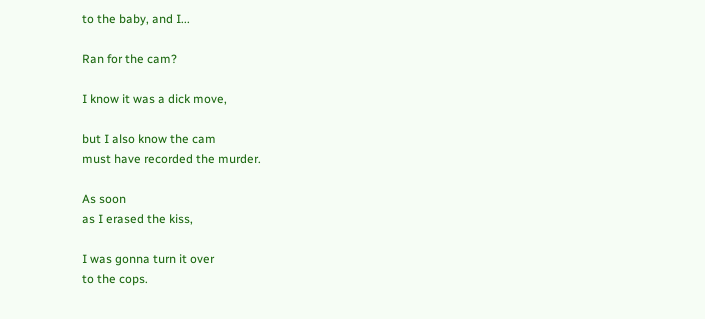to the baby, and I...

Ran for the cam?

I know it was a dick move,

but I also know the cam
must have recorded the murder.

As soon
as I erased the kiss,

I was gonna turn it over
to the cops.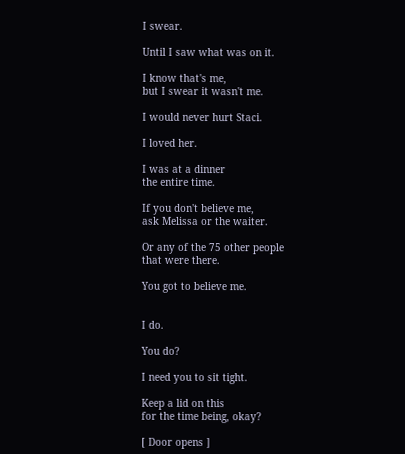I swear.

Until I saw what was on it.

I know that's me,
but I swear it wasn't me.

I would never hurt Staci.

I loved her.

I was at a dinner
the entire time.

If you don't believe me,
ask Melissa or the waiter.

Or any of the 75 other people
that were there.

You got to believe me.


I do.

You do?

I need you to sit tight.

Keep a lid on this
for the time being, okay?

[ Door opens ]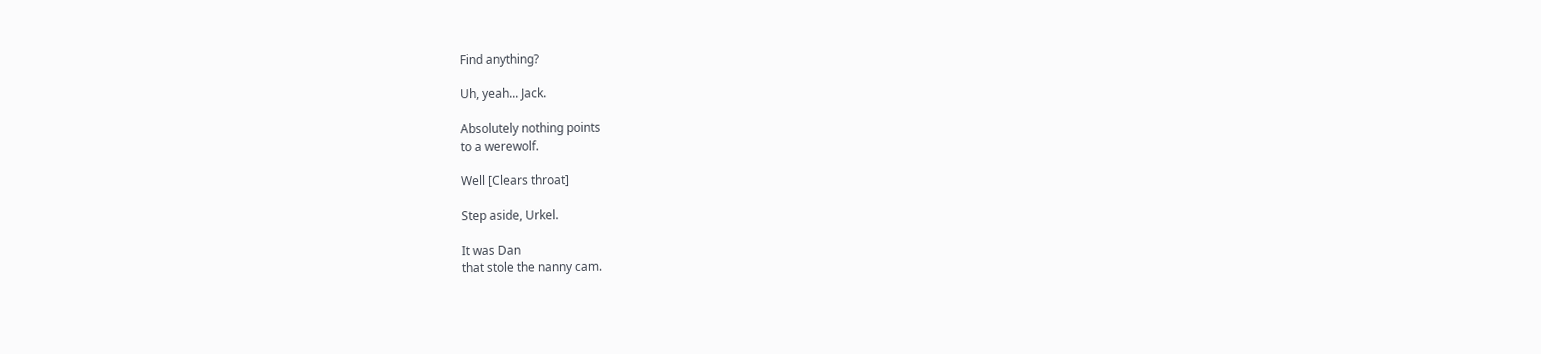Find anything?

Uh, yeah... Jack.

Absolutely nothing points
to a werewolf.

Well [Clears throat]

Step aside, Urkel.

It was Dan
that stole the nanny cam.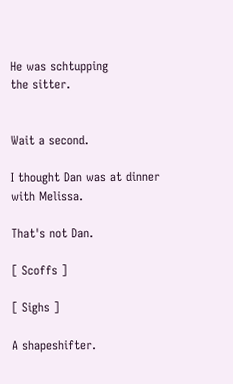He was schtupping
the sitter.


Wait a second.

I thought Dan was at dinner
with Melissa.

That's not Dan.

[ Scoffs ]

[ Sighs ]

A shapeshifter.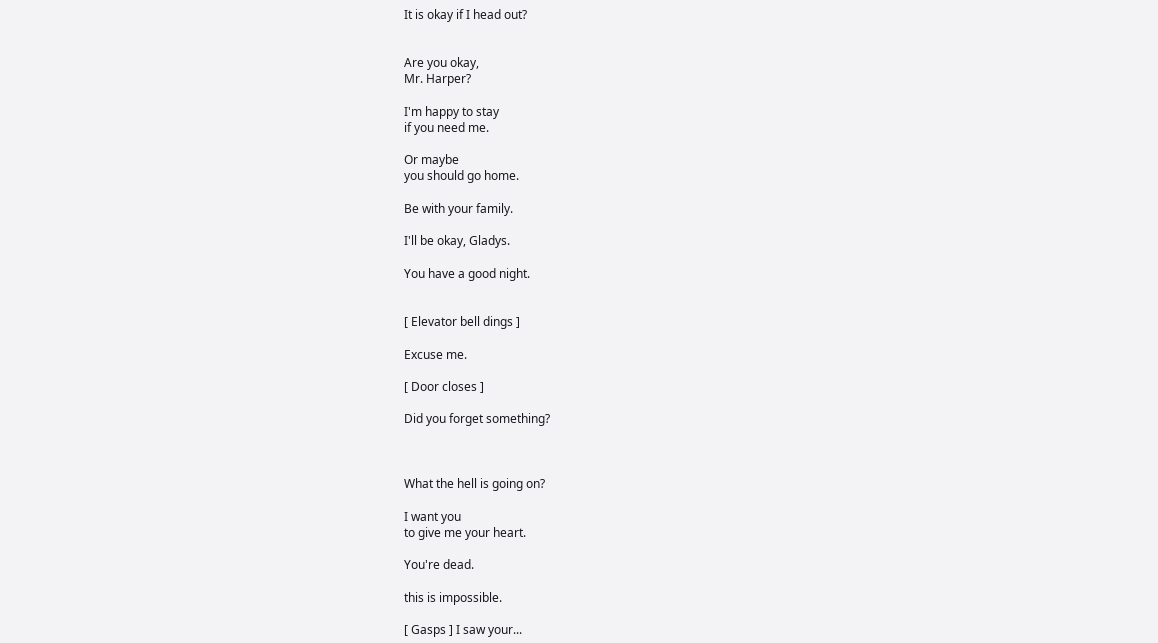It is okay if I head out?


Are you okay,
Mr. Harper?

I'm happy to stay
if you need me.

Or maybe
you should go home.

Be with your family.

I'll be okay, Gladys.

You have a good night.


[ Elevator bell dings ]

Excuse me.

[ Door closes ]

Did you forget something?



What the hell is going on?

I want you
to give me your heart.

You're dead.

this is impossible.

[ Gasps ] I saw your...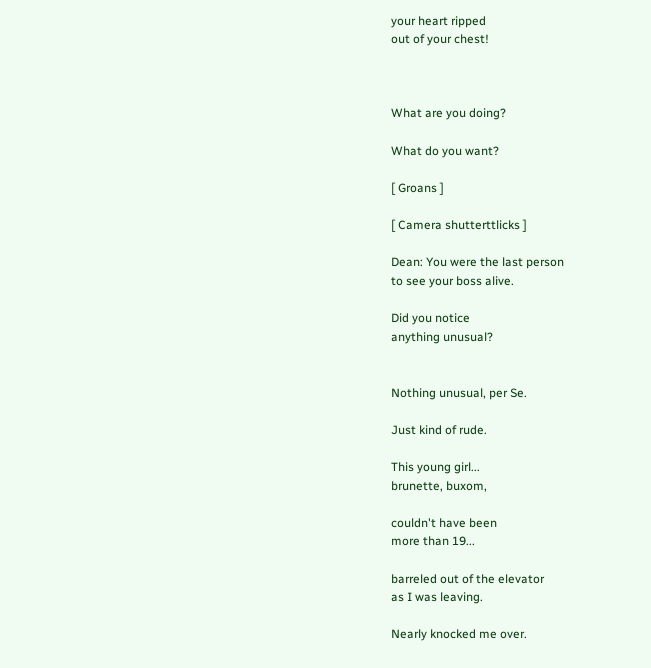your heart ripped
out of your chest!



What are you doing?

What do you want?

[ Groans ]

[ Camera shutterttlicks ]

Dean: You were the last person
to see your boss alive.

Did you notice
anything unusual?


Nothing unusual, per Se.

Just kind of rude.

This young girl...
brunette, buxom,

couldn't have been
more than 19...

barreled out of the elevator
as I was leaving.

Nearly knocked me over.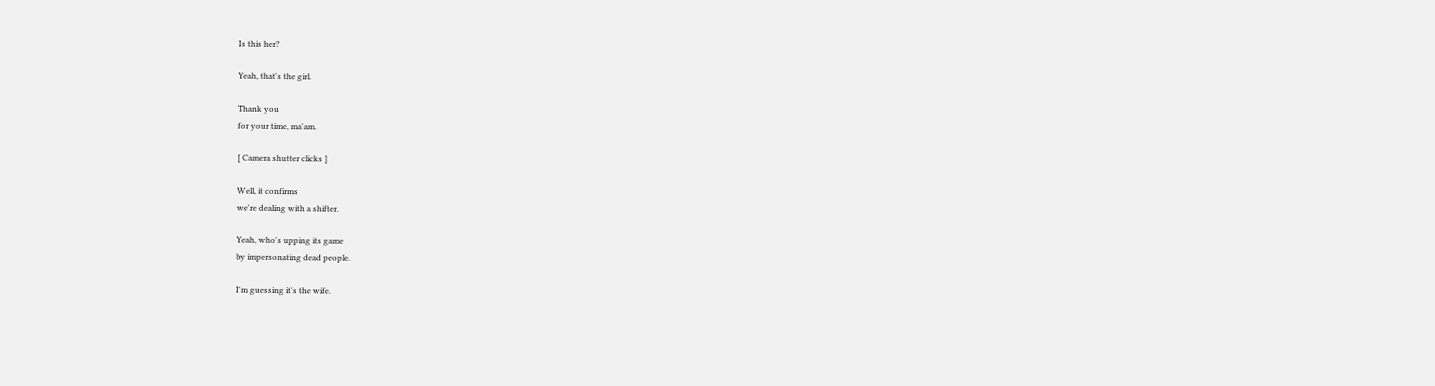Is this her?

Yeah, that's the girl.

Thank you
for your time, ma'am.

[ Camera shutter clicks ]

Well, it confirms
we're dealing with a shifter.

Yeah, who's upping its game
by impersonating dead people.

I'm guessing it's the wife.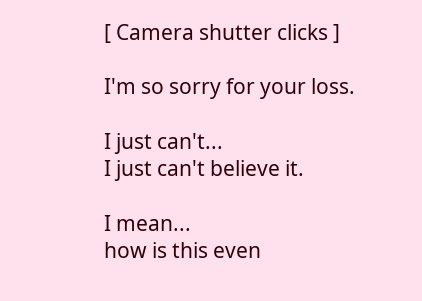[ Camera shutter clicks ]

I'm so sorry for your loss.

I just can't...
I just can't believe it.

I mean...
how is this even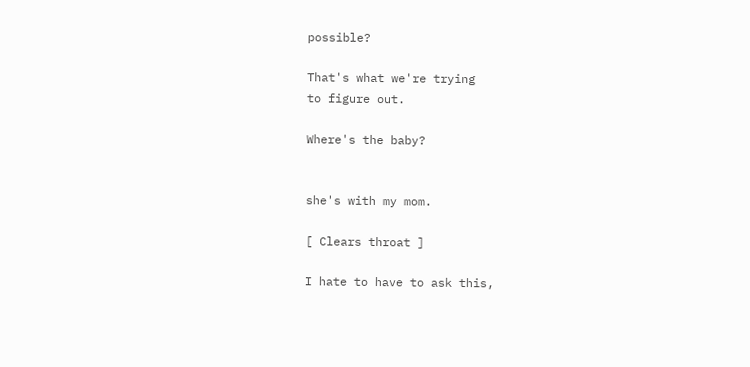possible?

That's what we're trying
to figure out.

Where's the baby?


she's with my mom.

[ Clears throat ]

I hate to have to ask this,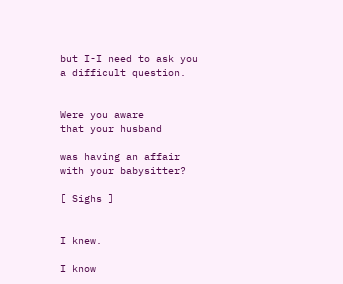but I-I need to ask you
a difficult question.


Were you aware
that your husband

was having an affair
with your babysitter?

[ Sighs ]


I knew.

I know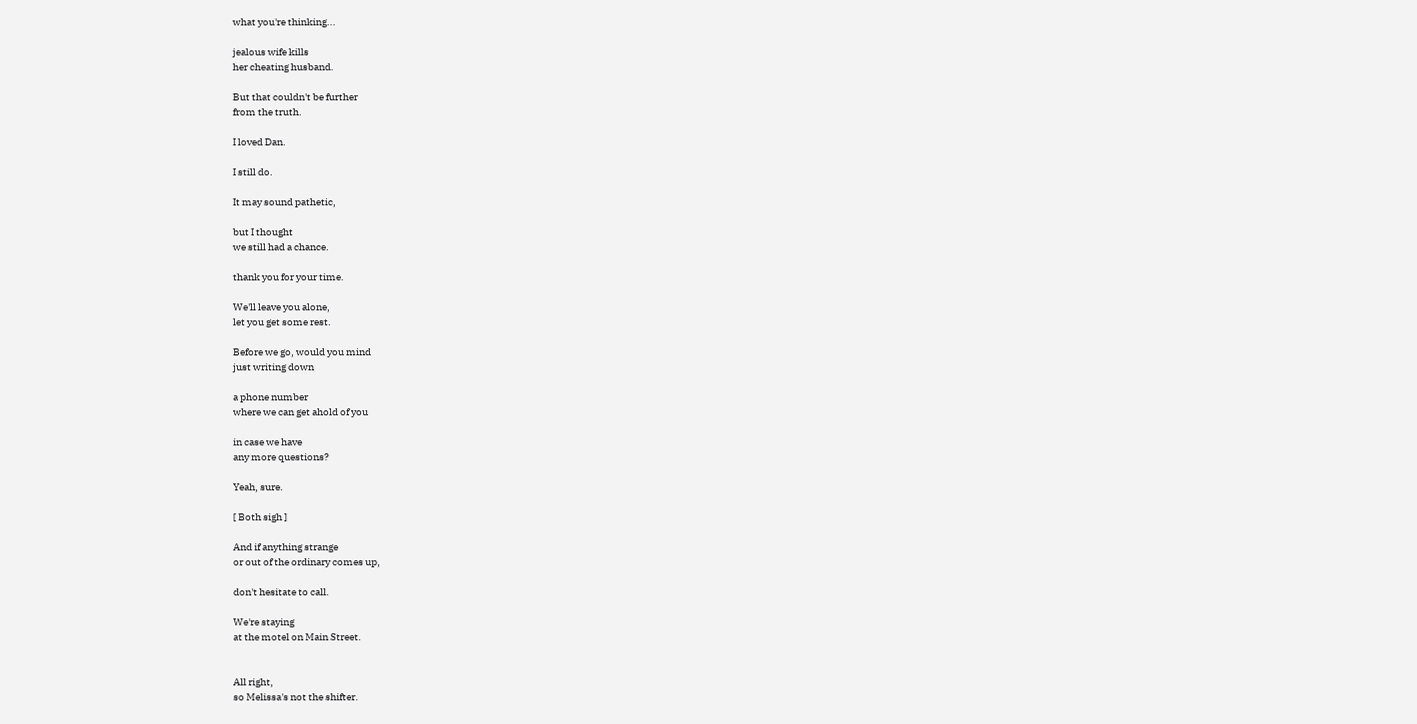what you're thinking...

jealous wife kills
her cheating husband.

But that couldn't be further
from the truth.

I loved Dan.

I still do.

It may sound pathetic,

but I thought
we still had a chance.

thank you for your time.

We'll leave you alone,
let you get some rest.

Before we go, would you mind
just writing down

a phone number
where we can get ahold of you

in case we have
any more questions?

Yeah, sure.

[ Both sigh ]

And if anything strange
or out of the ordinary comes up,

don't hesitate to call.

We're staying
at the motel on Main Street.


All right,
so Melissa's not the shifter.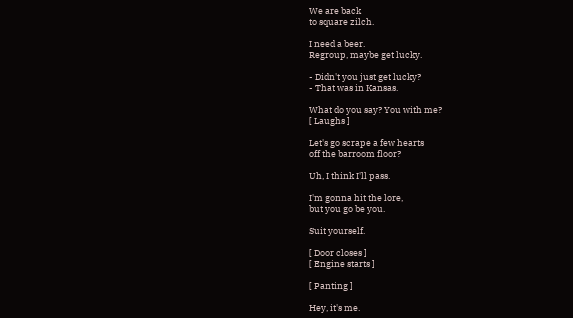We are back
to square zilch.

I need a beer.
Regroup, maybe get lucky.

- Didn't you just get lucky?
- That was in Kansas.

What do you say? You with me?
[ Laughs ]

Let's go scrape a few hearts
off the barroom floor?

Uh, I think I'll pass.

I'm gonna hit the lore,
but you go be you.

Suit yourself.

[ Door closes ]
[ Engine starts ]

[ Panting ]

Hey, it's me.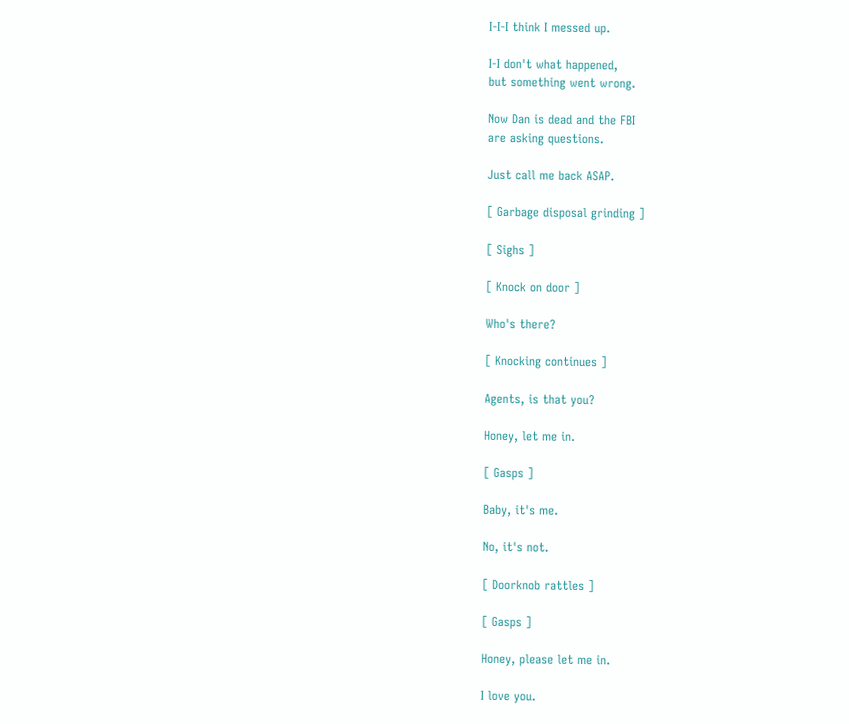I-I-I think I messed up.

I-I don't what happened,
but something went wrong.

Now Dan is dead and the FBI
are asking questions.

Just call me back ASAP.

[ Garbage disposal grinding ]

[ Sighs ]

[ Knock on door ]

Who's there?

[ Knocking continues ]

Agents, is that you?

Honey, let me in.

[ Gasps ]

Baby, it's me.

No, it's not.

[ Doorknob rattles ]

[ Gasps ]

Honey, please let me in.

I love you.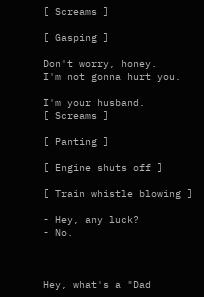[ Screams ]

[ Gasping ]

Don't worry, honey.
I'm not gonna hurt you.

I'm your husband.
[ Screams ]

[ Panting ]

[ Engine shuts off ]

[ Train whistle blowing ]

- Hey, any luck?
- No.



Hey, what's a "Dad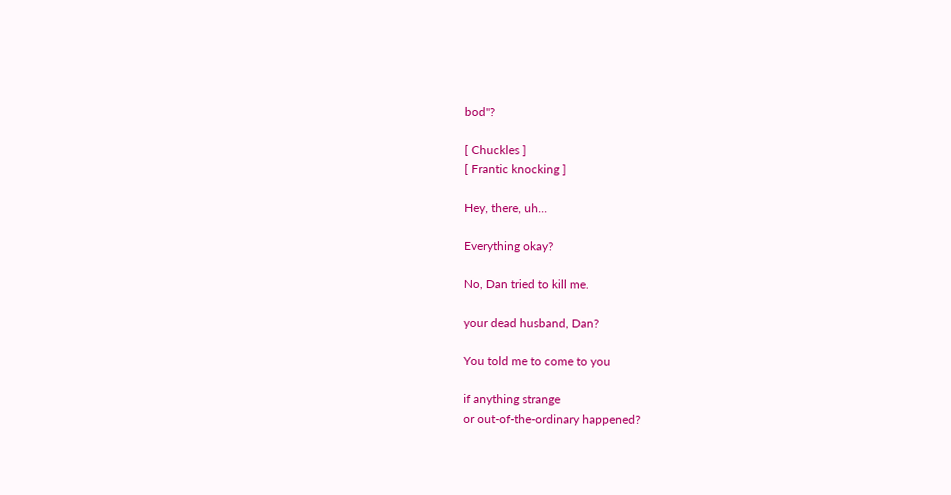bod"?

[ Chuckles ]
[ Frantic knocking ]

Hey, there, uh...

Everything okay?

No, Dan tried to kill me.

your dead husband, Dan?

You told me to come to you

if anything strange
or out-of-the-ordinary happened?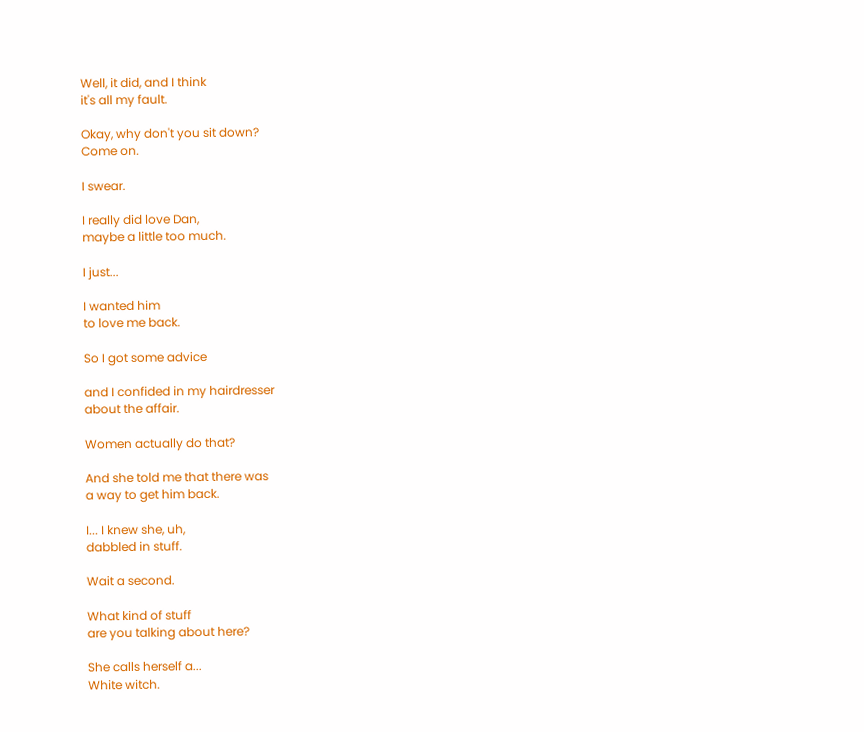Well, it did, and I think
it's all my fault.

Okay, why don't you sit down?
Come on.

I swear.

I really did love Dan,
maybe a little too much.

I just...

I wanted him
to love me back.

So I got some advice

and I confided in my hairdresser
about the affair.

Women actually do that?

And she told me that there was
a way to get him back.

I... I knew she, uh,
dabbled in stuff.

Wait a second.

What kind of stuff
are you talking about here?

She calls herself a...
White witch.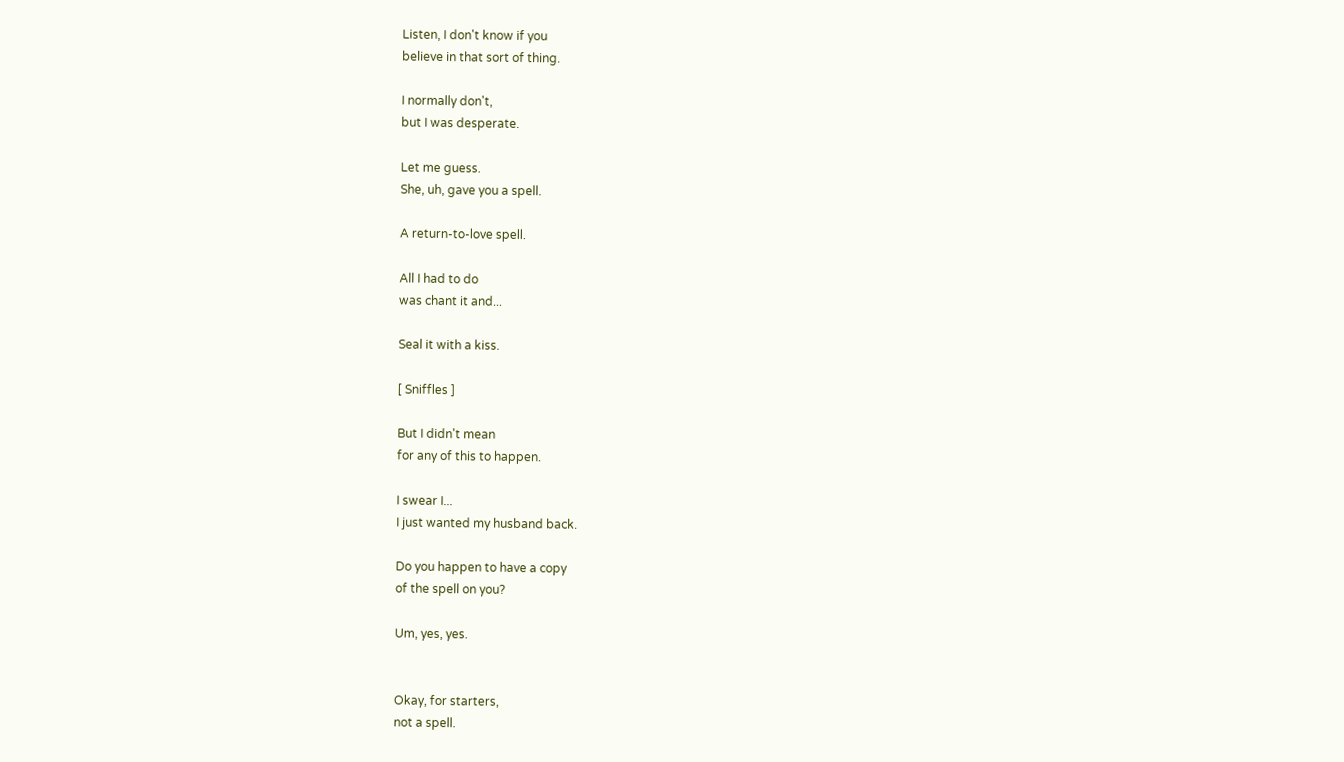Listen, I don't know if you
believe in that sort of thing.

I normally don't,
but I was desperate.

Let me guess.
She, uh, gave you a spell.

A return-to-love spell.

All I had to do
was chant it and...

Seal it with a kiss.

[ Sniffles ]

But I didn't mean
for any of this to happen.

I swear I...
I just wanted my husband back.

Do you happen to have a copy
of the spell on you?

Um, yes, yes.


Okay, for starters,
not a spell.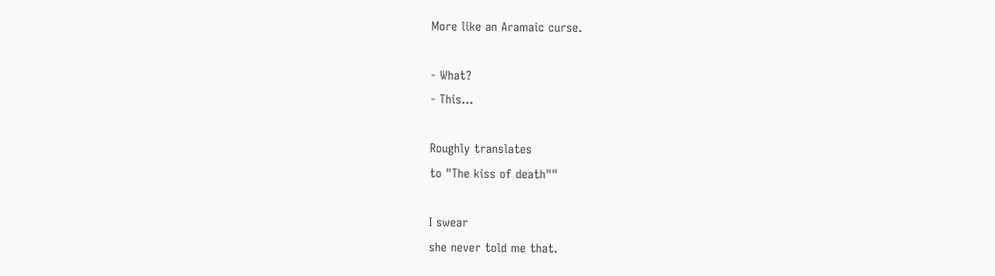More like an Aramaic curse.

- What?
- This...

Roughly translates
to "The kiss of death""

I swear
she never told me that.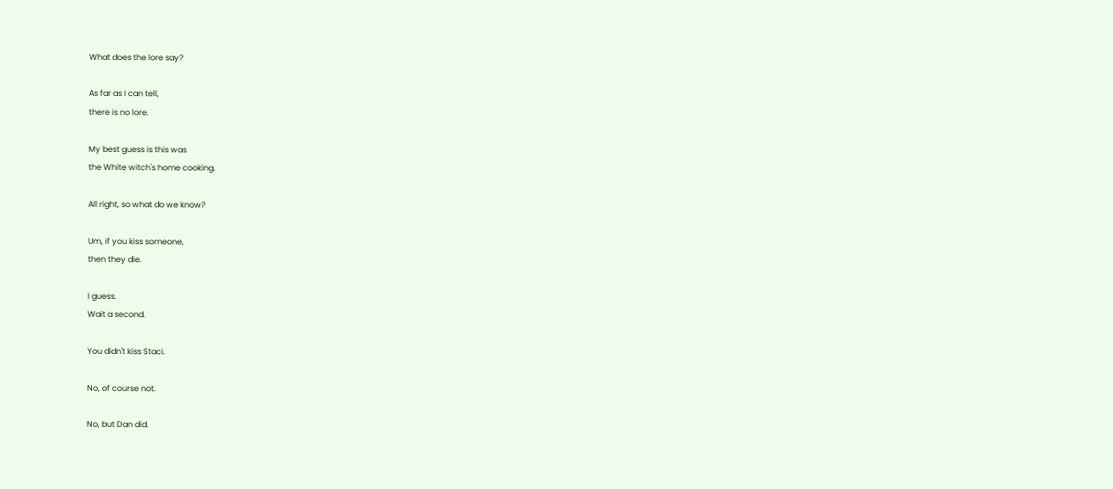What does the lore say?

As far as I can tell,
there is no lore.

My best guess is this was
the White witch's home cooking.

All right, so what do we know?

Um, if you kiss someone,
then they die.

I guess.
Wait a second.

You didn't kiss Staci.

No, of course not.

No, but Dan did.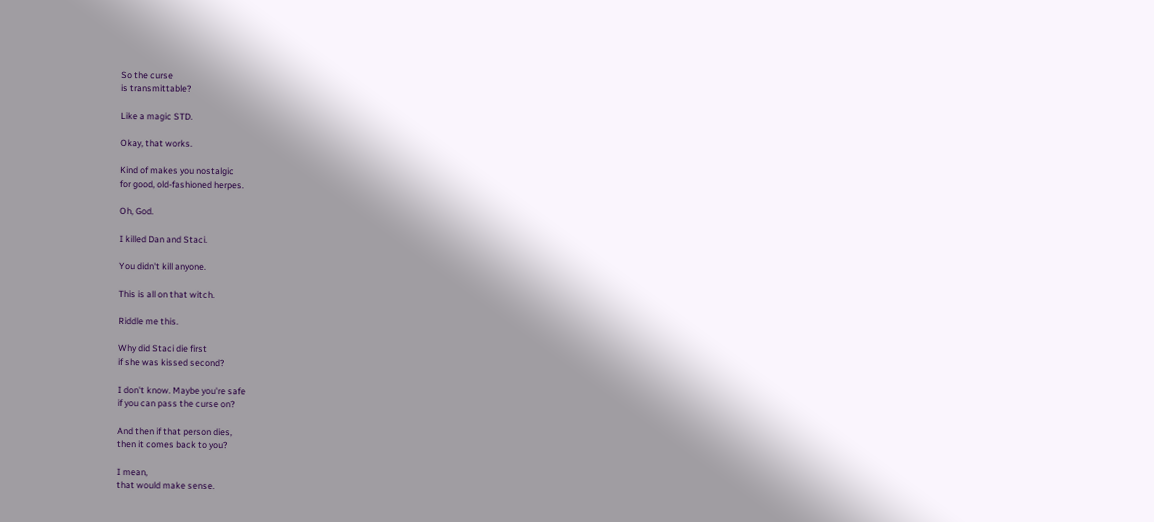So the curse
is transmittable?

Like a magic STD.

Okay, that works.

Kind of makes you nostalgic
for good, old-fashioned herpes.

Oh, God.

I killed Dan and Staci.

You didn't kill anyone.

This is all on that witch.

Riddle me this.

Why did Staci die first
if she was kissed second?

I don't know. Maybe you're safe
if you can pass the curse on?

And then if that person dies,
then it comes back to you?

I mean,
that would make sense.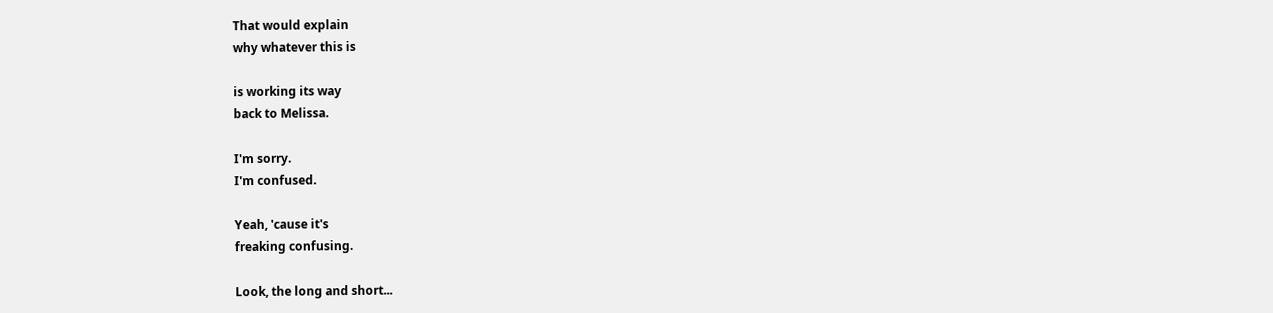That would explain
why whatever this is

is working its way
back to Melissa.

I'm sorry.
I'm confused.

Yeah, 'cause it's
freaking confusing.

Look, the long and short...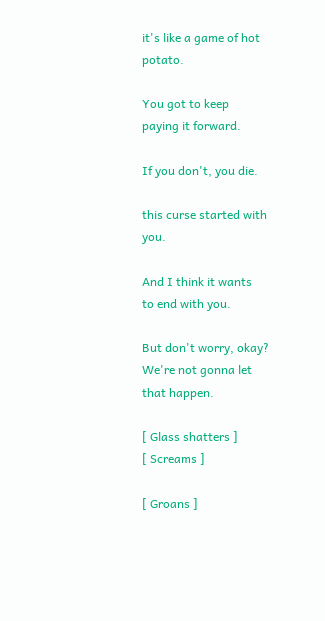it's like a game of hot potato.

You got to keep
paying it forward.

If you don't, you die.

this curse started with you.

And I think it wants
to end with you.

But don't worry, okay?
We're not gonna let that happen.

[ Glass shatters ]
[ Screams ]

[ Groans ]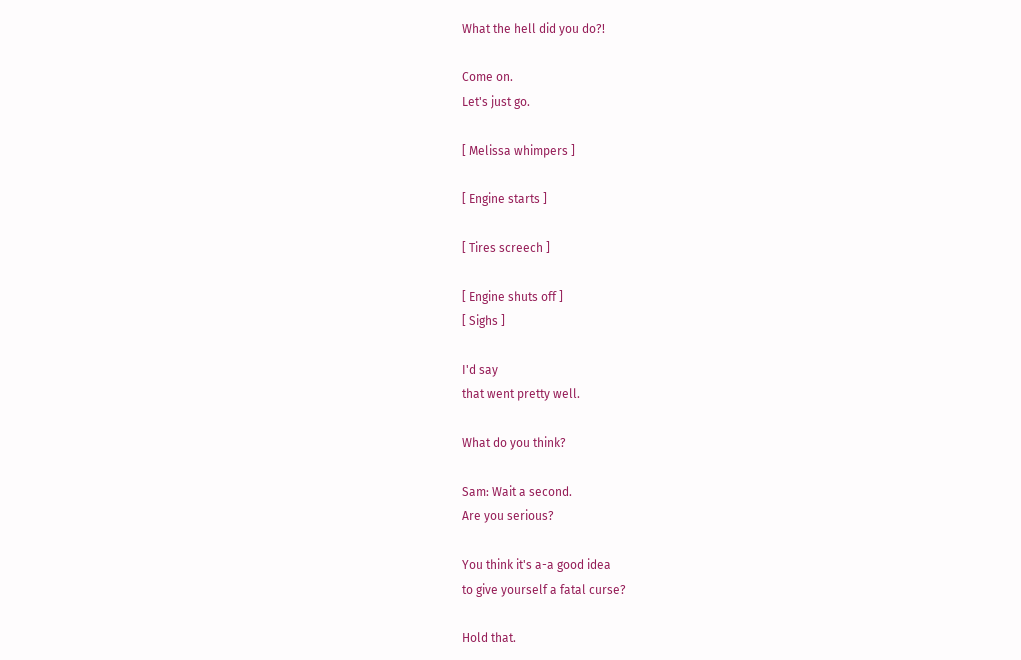What the hell did you do?!

Come on.
Let's just go.

[ Melissa whimpers ]

[ Engine starts ]

[ Tires screech ]

[ Engine shuts off ]
[ Sighs ]

I'd say
that went pretty well.

What do you think?

Sam: Wait a second.
Are you serious?

You think it's a-a good idea
to give yourself a fatal curse?

Hold that.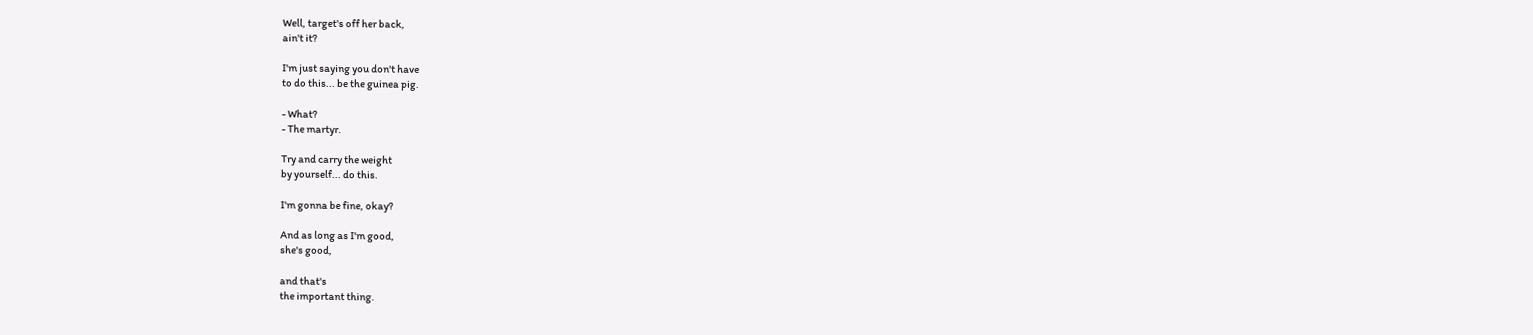Well, target's off her back,
ain't it?

I'm just saying you don't have
to do this... be the guinea pig.

- What?
- The martyr.

Try and carry the weight
by yourself... do this.

I'm gonna be fine, okay?

And as long as I'm good,
she's good,

and that's
the important thing.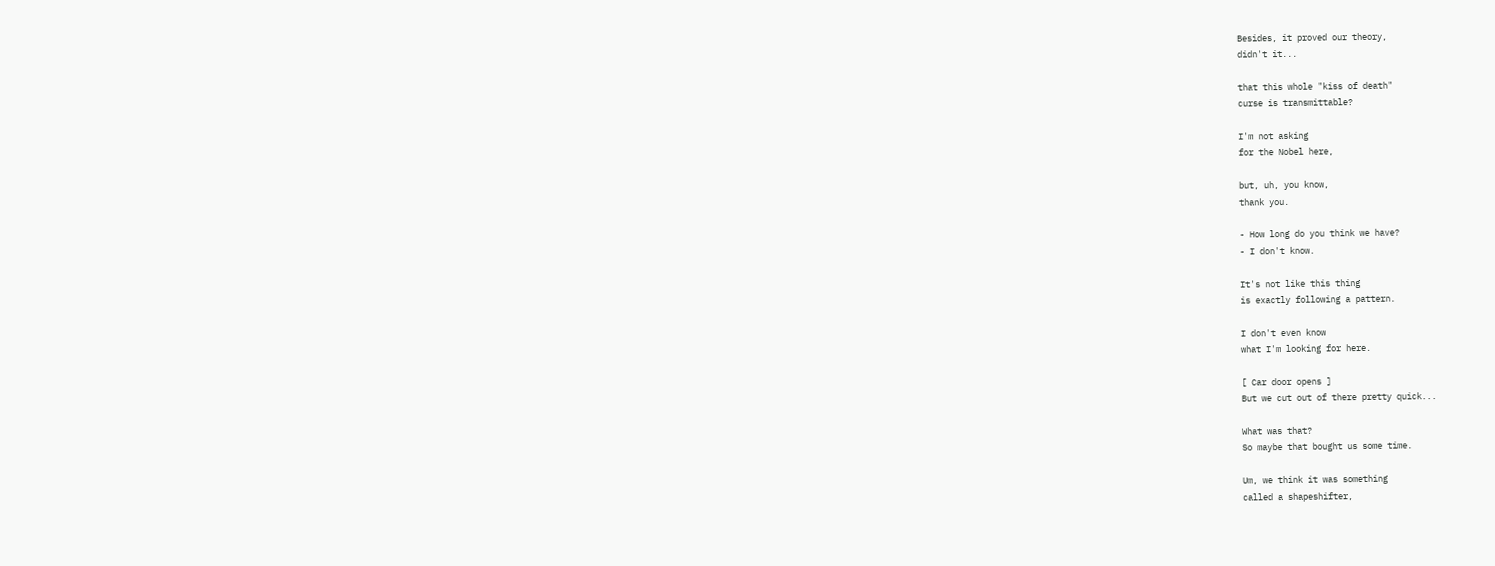Besides, it proved our theory,
didn't it...

that this whole "kiss of death"
curse is transmittable?

I'm not asking
for the Nobel here,

but, uh, you know,
thank you.

- How long do you think we have?
- I don't know.

It's not like this thing
is exactly following a pattern.

I don't even know
what I'm looking for here.

[ Car door opens ]
But we cut out of there pretty quick...

What was that?
So maybe that bought us some time.

Um, we think it was something
called a shapeshifter,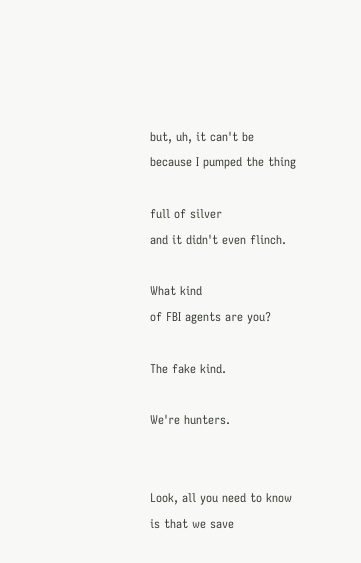but, uh, it can't be
because I pumped the thing

full of silver
and it didn't even flinch.

What kind
of FBI agents are you?

The fake kind.

We're hunters.


Look, all you need to know
is that we save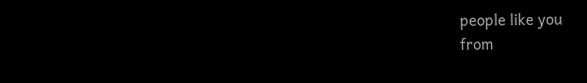people like you
from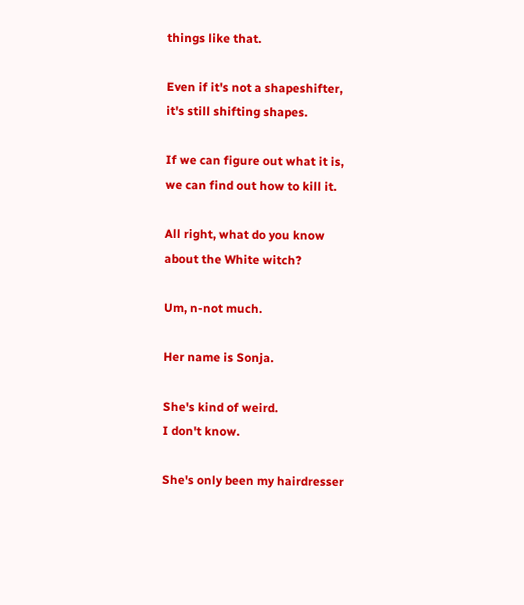things like that.

Even if it's not a shapeshifter,
it's still shifting shapes.

If we can figure out what it is,
we can find out how to kill it.

All right, what do you know
about the White witch?

Um, n-not much.

Her name is Sonja.

She's kind of weird.
I don't know.

She's only been my hairdresser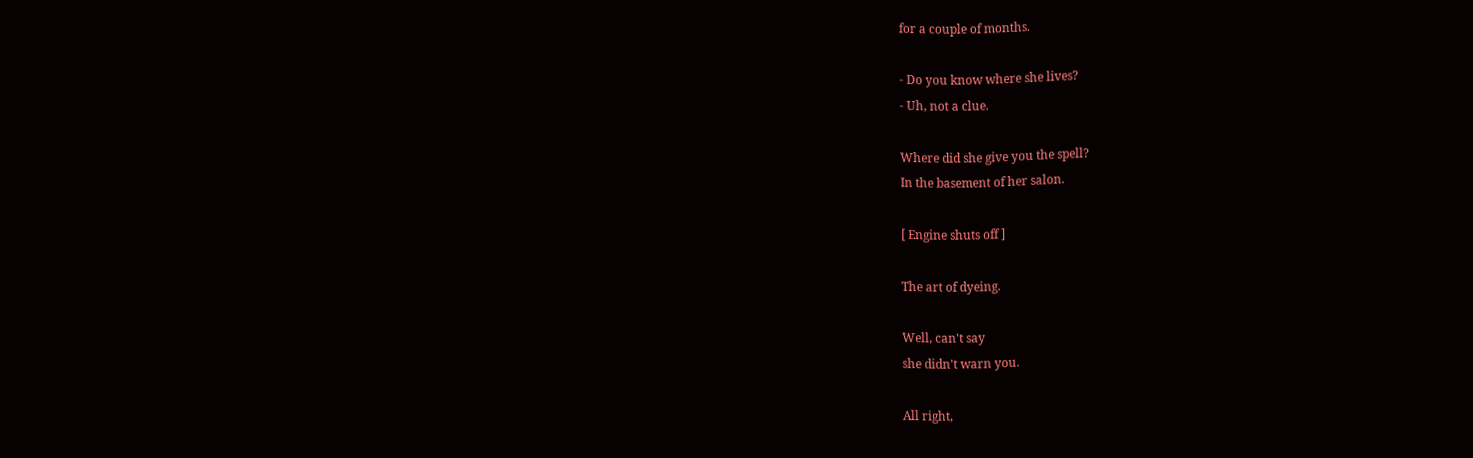for a couple of months.

- Do you know where she lives?
- Uh, not a clue.

Where did she give you the spell?
In the basement of her salon.

[ Engine shuts off ]

The art of dyeing.

Well, can't say
she didn't warn you.

All right,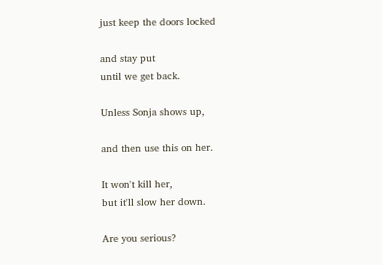just keep the doors locked

and stay put
until we get back.

Unless Sonja shows up,

and then use this on her.

It won't kill her,
but it'll slow her down.

Are you serious?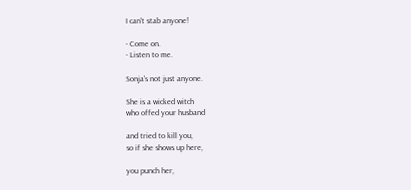I can't stab anyone!

- Come on.
- Listen to me.

Sonja's not just anyone.

She is a wicked witch
who offed your husband

and tried to kill you,
so if she shows up here,

you punch her,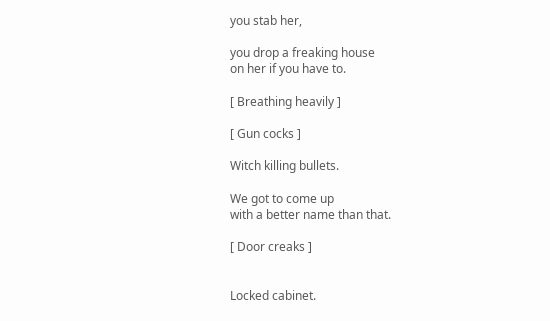you stab her,

you drop a freaking house
on her if you have to.

[ Breathing heavily ]

[ Gun cocks ]

Witch killing bullets.

We got to come up
with a better name than that.

[ Door creaks ]


Locked cabinet.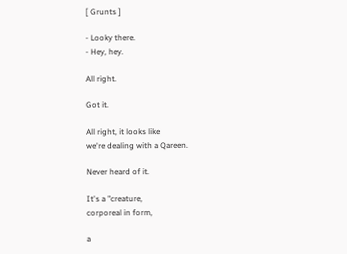[ Grunts ]

- Looky there.
- Hey, hey.

All right.

Got it.

All right, it looks like
we're dealing with a Qareen.

Never heard of it.

It's a "creature,
corporeal in form,

a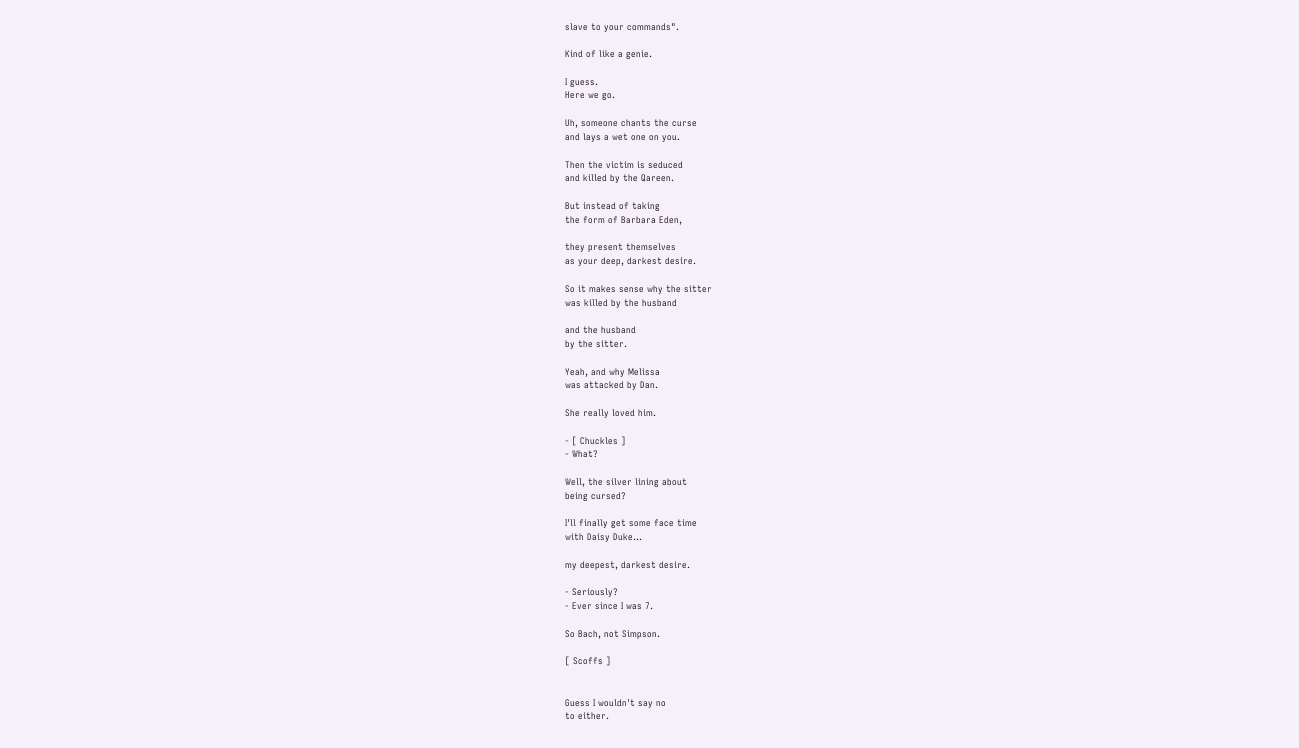slave to your commands".

Kind of like a genie.

I guess.
Here we go.

Uh, someone chants the curse
and lays a wet one on you.

Then the victim is seduced
and killed by the Qareen.

But instead of taking
the form of Barbara Eden,

they present themselves
as your deep, darkest desire.

So it makes sense why the sitter
was killed by the husband

and the husband
by the sitter.

Yeah, and why Melissa
was attacked by Dan.

She really loved him.

- [ Chuckles ]
- What?

Well, the silver lining about
being cursed?

I'll finally get some face time
with Daisy Duke...

my deepest, darkest desire.

- Seriously?
- Ever since I was 7.

So Bach, not Simpson.

[ Scoffs ]


Guess I wouldn't say no
to either.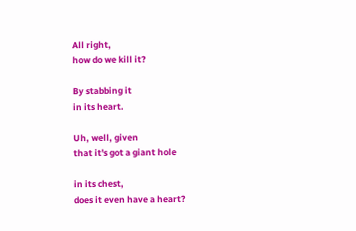All right,
how do we kill it?

By stabbing it
in its heart.

Uh, well, given
that it's got a giant hole

in its chest,
does it even have a heart?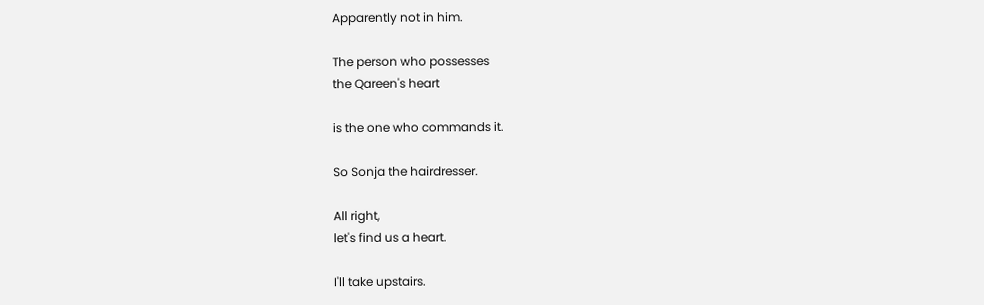Apparently not in him.

The person who possesses
the Qareen's heart

is the one who commands it.

So Sonja the hairdresser.

All right,
let's find us a heart.

I'll take upstairs.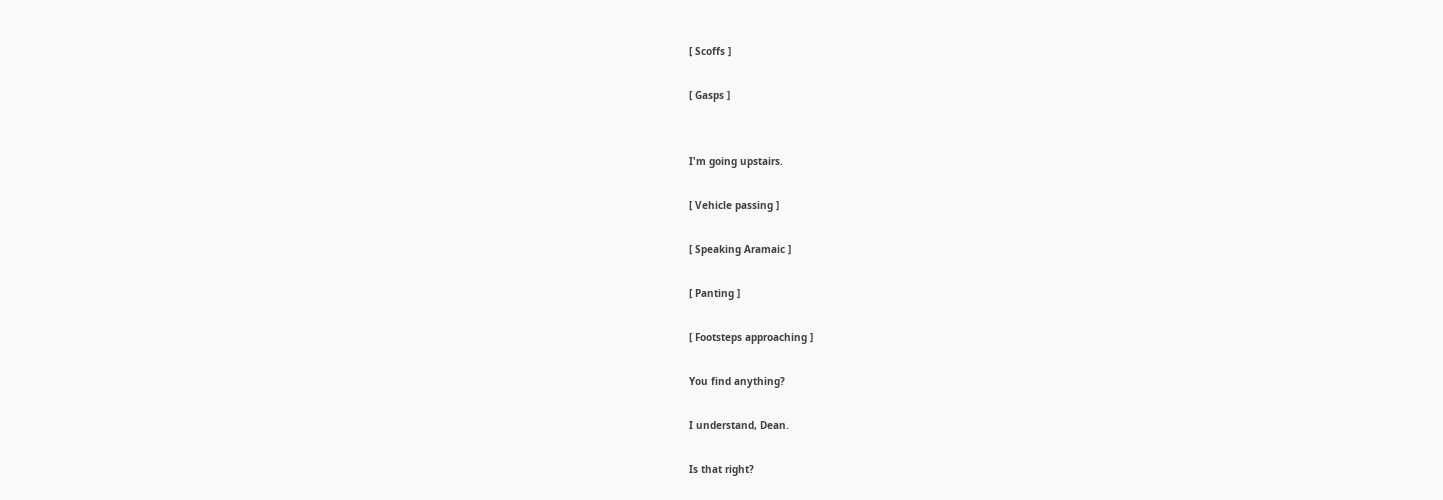[ Scoffs ]

[ Gasps ]


I'm going upstairs.

[ Vehicle passing ]

[ Speaking Aramaic ]

[ Panting ]

[ Footsteps approaching ]

You find anything?

I understand, Dean.

Is that right?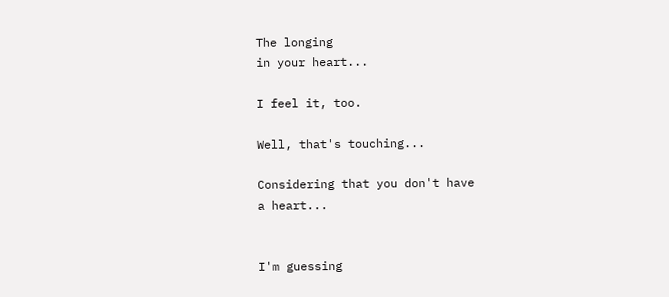The longing
in your heart...

I feel it, too.

Well, that's touching...

Considering that you don't have
a heart...


I'm guessing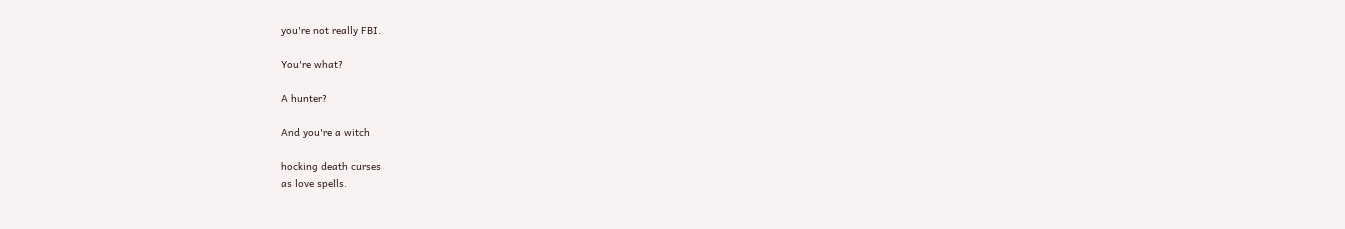you're not really FBI.

You're what?

A hunter?

And you're a witch

hocking death curses
as love spells.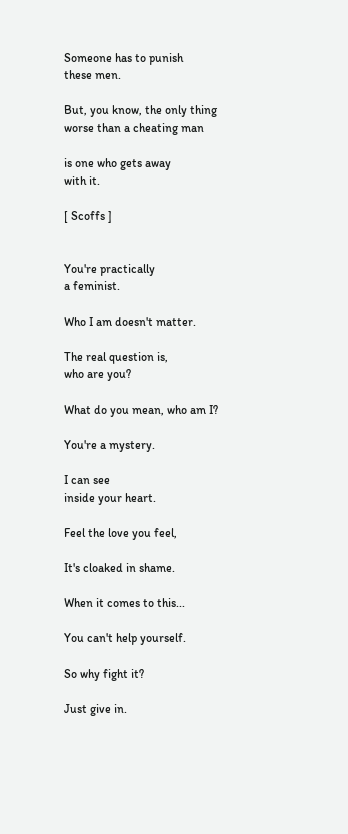Someone has to punish
these men.

But, you know, the only thing
worse than a cheating man

is one who gets away
with it.

[ Scoffs ]


You're practically
a feminist.

Who I am doesn't matter.

The real question is,
who are you?

What do you mean, who am I?

You're a mystery.

I can see
inside your heart.

Feel the love you feel,

It's cloaked in shame.

When it comes to this...

You can't help yourself.

So why fight it?

Just give in.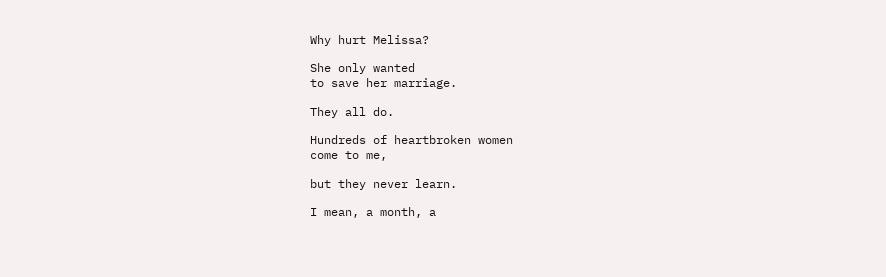Why hurt Melissa?

She only wanted
to save her marriage.

They all do.

Hundreds of heartbroken women
come to me,

but they never learn.

I mean, a month, a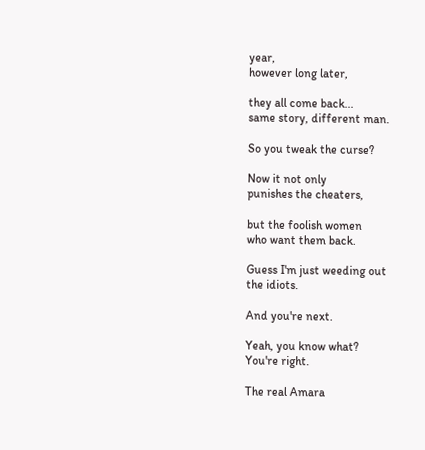year,
however long later,

they all come back...
same story, different man.

So you tweak the curse?

Now it not only
punishes the cheaters,

but the foolish women
who want them back.

Guess I'm just weeding out
the idiots.

And you're next.

Yeah, you know what?
You're right.

The real Amara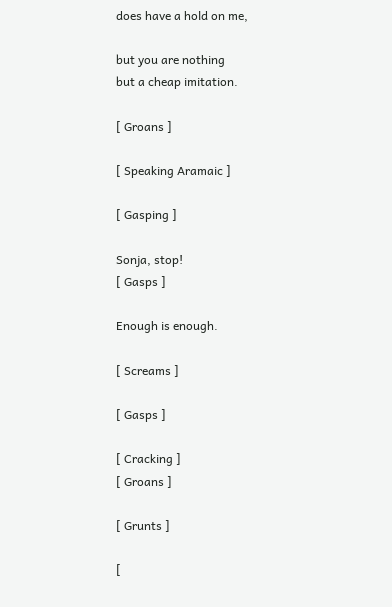does have a hold on me,

but you are nothing
but a cheap imitation.

[ Groans ]

[ Speaking Aramaic ]

[ Gasping ]

Sonja, stop!
[ Gasps ]

Enough is enough.

[ Screams ]

[ Gasps ]

[ Cracking ]
[ Groans ]

[ Grunts ]

[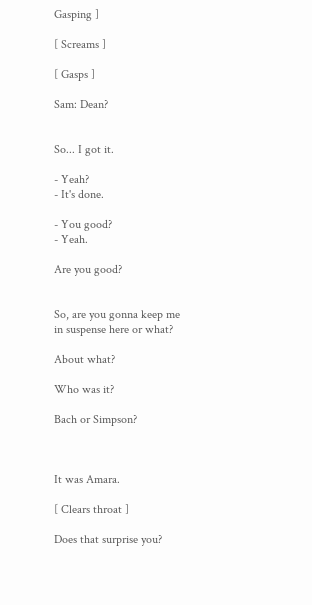Gasping ]

[ Screams ]

[ Gasps ]

Sam: Dean?


So... I got it.

- Yeah?
- It's done.

- You good?
- Yeah.

Are you good?


So, are you gonna keep me
in suspense here or what?

About what?

Who was it?

Bach or Simpson?



It was Amara.

[ Clears throat ]

Does that surprise you?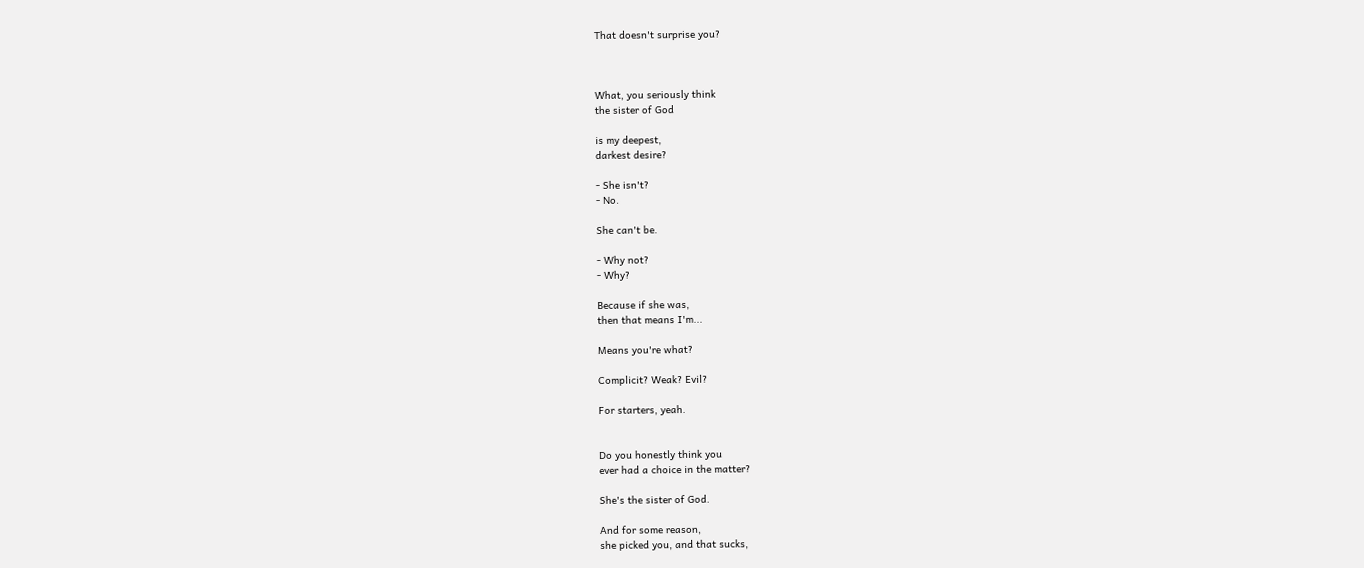That doesn't surprise you?



What, you seriously think
the sister of God

is my deepest,
darkest desire?

- She isn't?
- No.

She can't be.

- Why not?
- Why?

Because if she was,
then that means I'm...

Means you're what?

Complicit? Weak? Evil?

For starters, yeah.


Do you honestly think you
ever had a choice in the matter?

She's the sister of God.

And for some reason,
she picked you, and that sucks,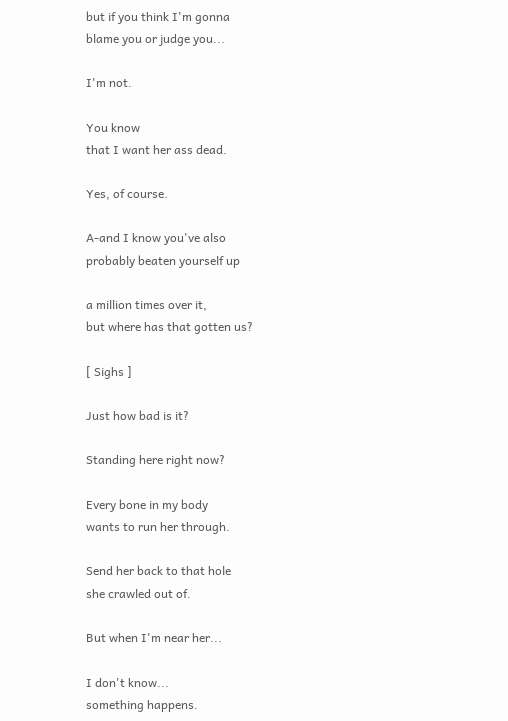but if you think I'm gonna
blame you or judge you...

I'm not.

You know
that I want her ass dead.

Yes, of course.

A-and I know you've also
probably beaten yourself up

a million times over it,
but where has that gotten us?

[ Sighs ]

Just how bad is it?

Standing here right now?

Every bone in my body
wants to run her through.

Send her back to that hole
she crawled out of.

But when I'm near her...

I don't know...
something happens.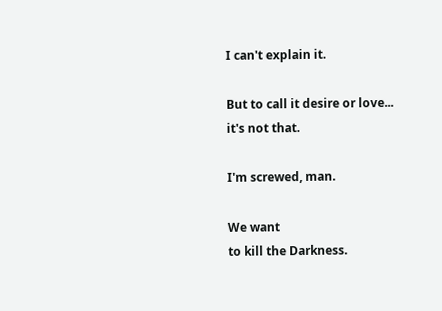I can't explain it.

But to call it desire or love...
it's not that.

I'm screwed, man.

We want
to kill the Darkness.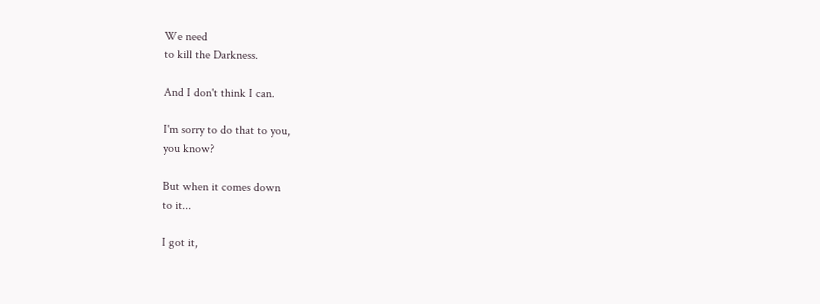We need
to kill the Darkness.

And I don't think I can.

I'm sorry to do that to you,
you know?

But when it comes down
to it...

I got it,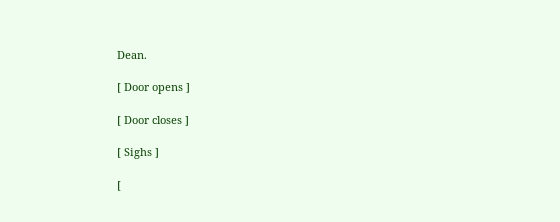Dean.

[ Door opens ]

[ Door closes ]

[ Sighs ]

[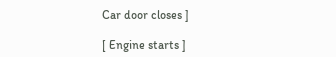Car door closes ]

[ Engine starts ]